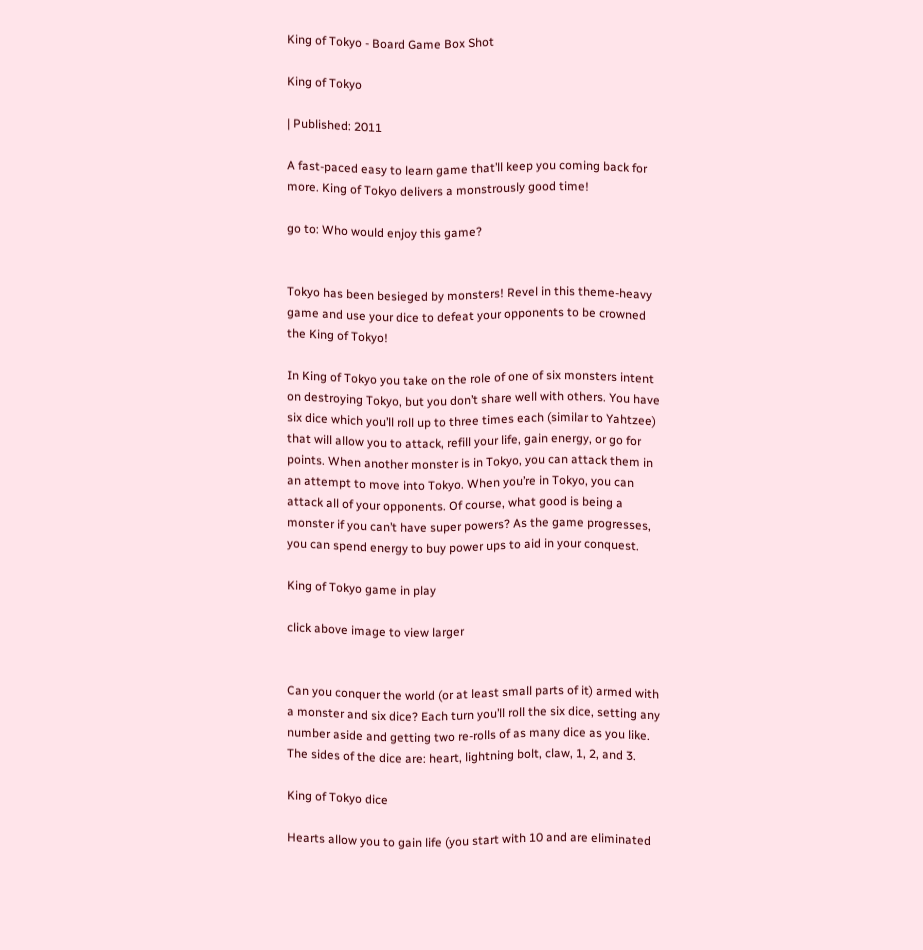King of Tokyo - Board Game Box Shot

King of Tokyo

| Published: 2011

A fast-paced easy to learn game that’ll keep you coming back for more. King of Tokyo delivers a monstrously good time!

go to: Who would enjoy this game?


Tokyo has been besieged by monsters! Revel in this theme-heavy game and use your dice to defeat your opponents to be crowned the King of Tokyo!

In King of Tokyo you take on the role of one of six monsters intent on destroying Tokyo, but you don’t share well with others. You have six dice which you’ll roll up to three times each (similar to Yahtzee) that will allow you to attack, refill your life, gain energy, or go for points. When another monster is in Tokyo, you can attack them in an attempt to move into Tokyo. When you’re in Tokyo, you can attack all of your opponents. Of course, what good is being a monster if you can’t have super powers? As the game progresses, you can spend energy to buy power ups to aid in your conquest.

King of Tokyo game in play

click above image to view larger


Can you conquer the world (or at least small parts of it) armed with a monster and six dice? Each turn you’ll roll the six dice, setting any number aside and getting two re-rolls of as many dice as you like. The sides of the dice are: heart, lightning bolt, claw, 1, 2, and 3.

King of Tokyo dice

Hearts allow you to gain life (you start with 10 and are eliminated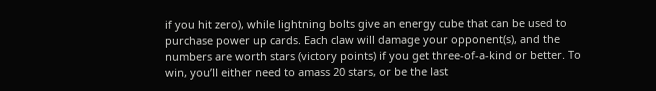if you hit zero), while lightning bolts give an energy cube that can be used to purchase power up cards. Each claw will damage your opponent(s), and the numbers are worth stars (victory points) if you get three-of-a-kind or better. To win, you’ll either need to amass 20 stars, or be the last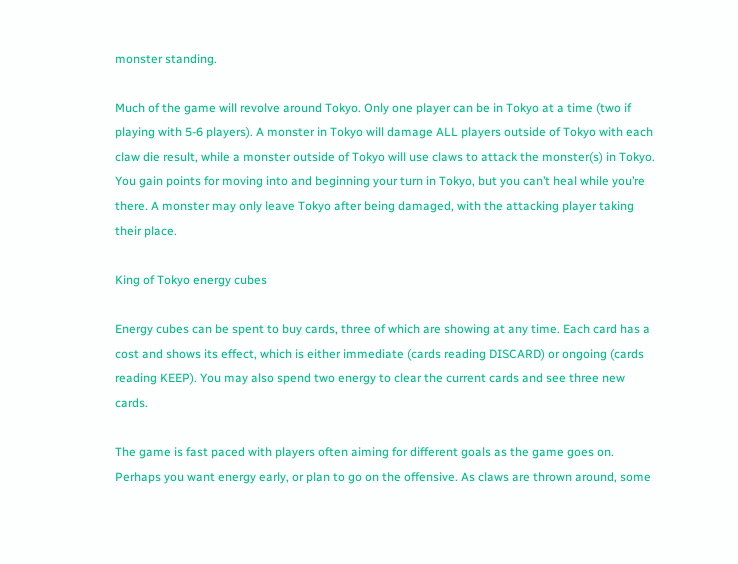monster standing.

Much of the game will revolve around Tokyo. Only one player can be in Tokyo at a time (two if playing with 5-6 players). A monster in Tokyo will damage ALL players outside of Tokyo with each claw die result, while a monster outside of Tokyo will use claws to attack the monster(s) in Tokyo. You gain points for moving into and beginning your turn in Tokyo, but you can’t heal while you’re there. A monster may only leave Tokyo after being damaged, with the attacking player taking their place.

King of Tokyo energy cubes

Energy cubes can be spent to buy cards, three of which are showing at any time. Each card has a cost and shows its effect, which is either immediate (cards reading DISCARD) or ongoing (cards reading KEEP). You may also spend two energy to clear the current cards and see three new cards.

The game is fast paced with players often aiming for different goals as the game goes on. Perhaps you want energy early, or plan to go on the offensive. As claws are thrown around, some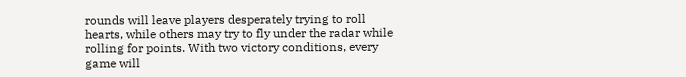rounds will leave players desperately trying to roll hearts, while others may try to fly under the radar while rolling for points. With two victory conditions, every game will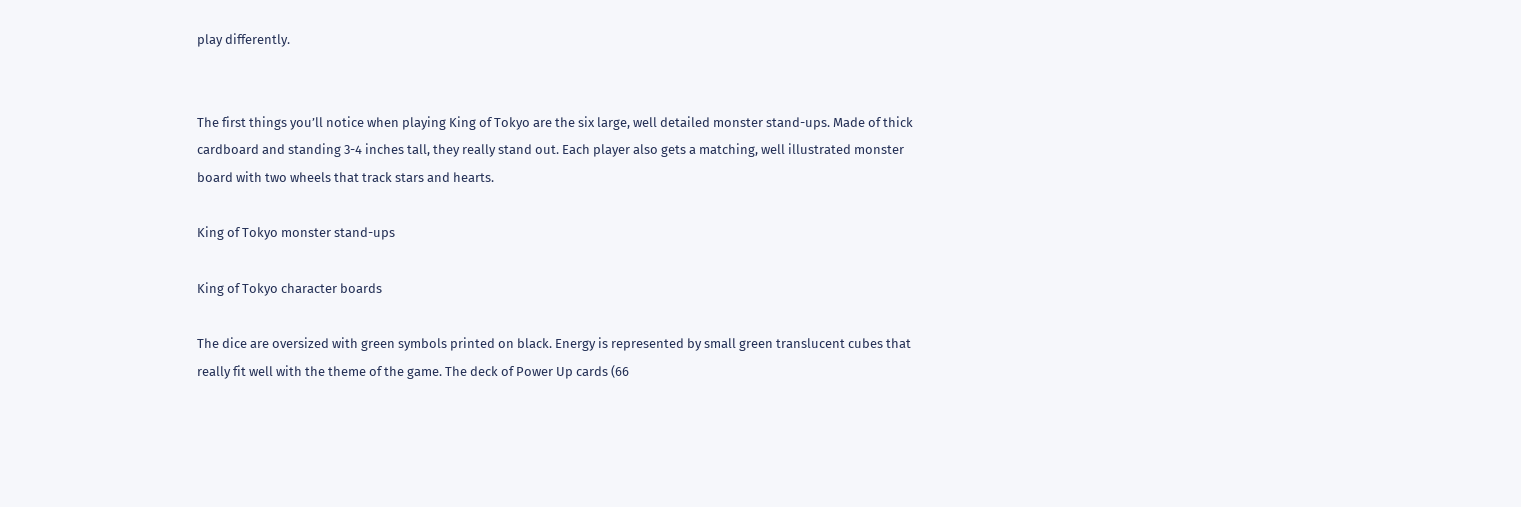play differently.


The first things you’ll notice when playing King of Tokyo are the six large, well detailed monster stand-ups. Made of thick cardboard and standing 3-4 inches tall, they really stand out. Each player also gets a matching, well illustrated monster board with two wheels that track stars and hearts.

King of Tokyo monster stand-ups

King of Tokyo character boards

The dice are oversized with green symbols printed on black. Energy is represented by small green translucent cubes that really fit well with the theme of the game. The deck of Power Up cards (66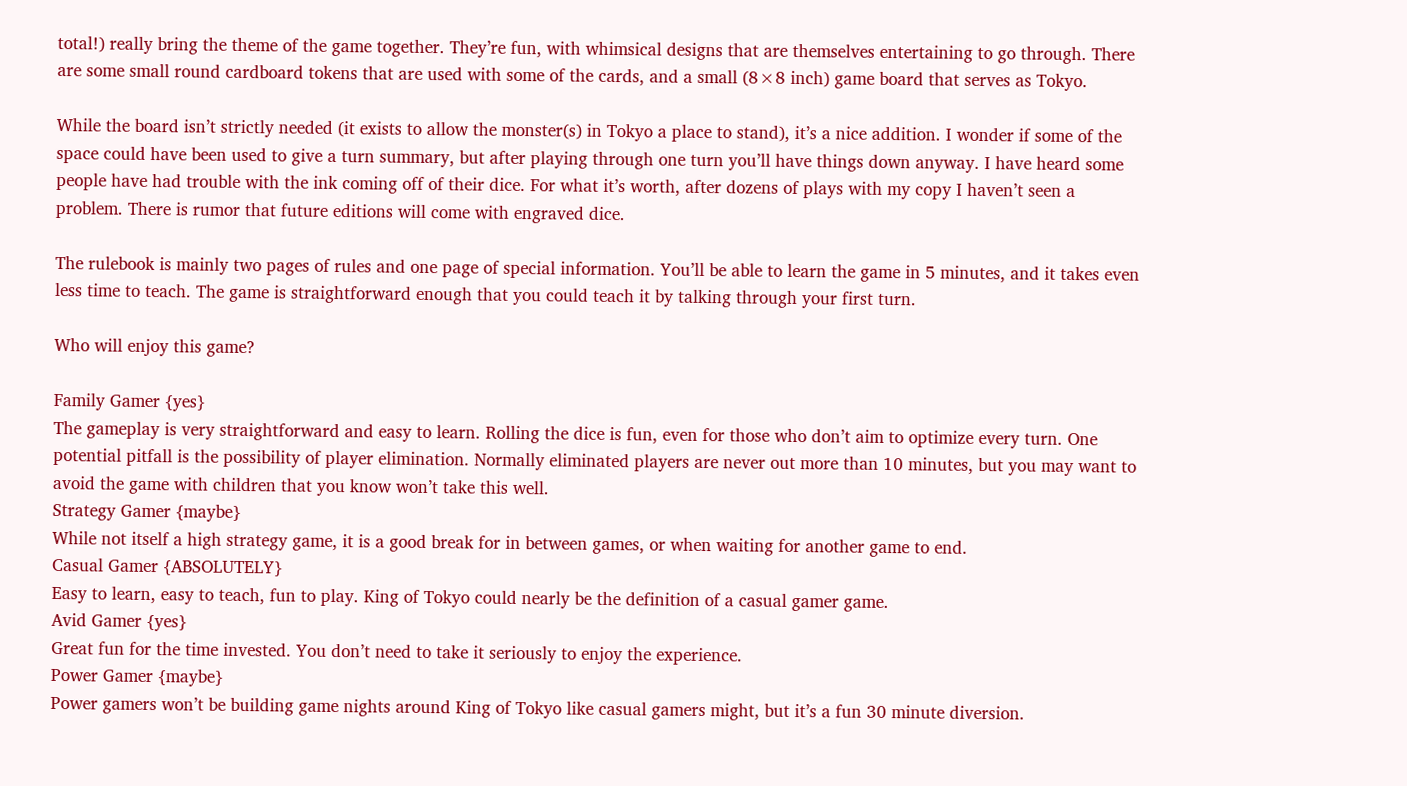total!) really bring the theme of the game together. They’re fun, with whimsical designs that are themselves entertaining to go through. There are some small round cardboard tokens that are used with some of the cards, and a small (8×8 inch) game board that serves as Tokyo.

While the board isn’t strictly needed (it exists to allow the monster(s) in Tokyo a place to stand), it’s a nice addition. I wonder if some of the space could have been used to give a turn summary, but after playing through one turn you’ll have things down anyway. I have heard some people have had trouble with the ink coming off of their dice. For what it’s worth, after dozens of plays with my copy I haven’t seen a problem. There is rumor that future editions will come with engraved dice.

The rulebook is mainly two pages of rules and one page of special information. You’ll be able to learn the game in 5 minutes, and it takes even less time to teach. The game is straightforward enough that you could teach it by talking through your first turn.

Who will enjoy this game?

Family Gamer {yes}
The gameplay is very straightforward and easy to learn. Rolling the dice is fun, even for those who don’t aim to optimize every turn. One potential pitfall is the possibility of player elimination. Normally eliminated players are never out more than 10 minutes, but you may want to avoid the game with children that you know won’t take this well.
Strategy Gamer {maybe}
While not itself a high strategy game, it is a good break for in between games, or when waiting for another game to end.
Casual Gamer {ABSOLUTELY}
Easy to learn, easy to teach, fun to play. King of Tokyo could nearly be the definition of a casual gamer game.
Avid Gamer {yes}
Great fun for the time invested. You don’t need to take it seriously to enjoy the experience.
Power Gamer {maybe}
Power gamers won’t be building game nights around King of Tokyo like casual gamers might, but it’s a fun 30 minute diversion.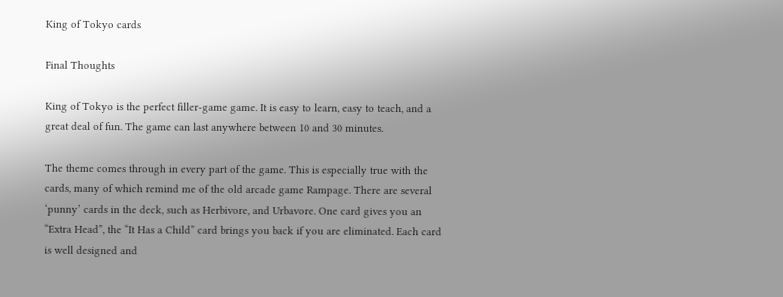King of Tokyo cards

Final Thoughts

King of Tokyo is the perfect filler-game game. It is easy to learn, easy to teach, and a great deal of fun. The game can last anywhere between 10 and 30 minutes.

The theme comes through in every part of the game. This is especially true with the cards, many of which remind me of the old arcade game Rampage. There are several ‘punny’ cards in the deck, such as Herbivore, and Urbavore. One card gives you an “Extra Head”, the “It Has a Child” card brings you back if you are eliminated. Each card is well designed and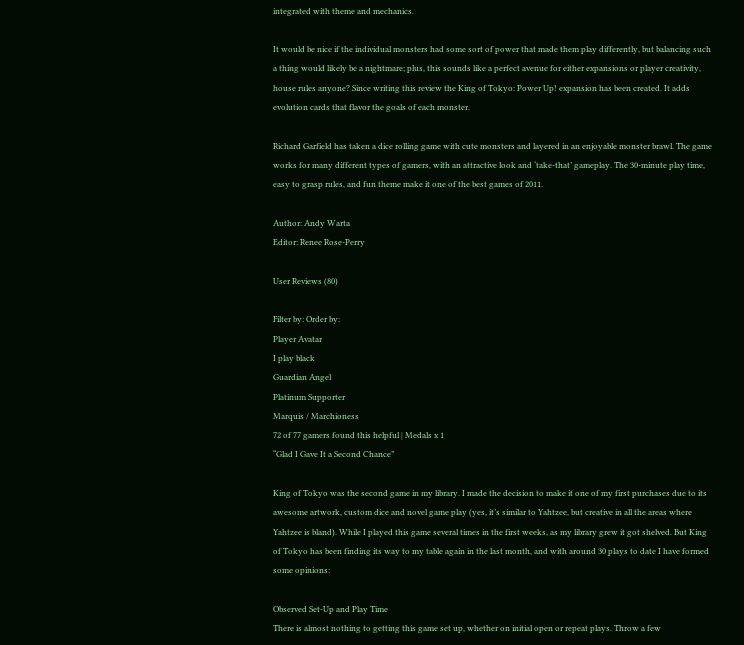integrated with theme and mechanics.

It would be nice if the individual monsters had some sort of power that made them play differently, but balancing such a thing would likely be a nightmare; plus, this sounds like a perfect avenue for either expansions or player creativity, house rules anyone? Since writing this review the King of Tokyo: Power Up! expansion has been created. It adds evolution cards that flavor the goals of each monster.

Richard Garfield has taken a dice rolling game with cute monsters and layered in an enjoyable monster brawl. The game works for many different types of gamers, with an attractive look and ‘take-that’ gameplay. The 30-minute play time, easy to grasp rules, and fun theme make it one of the best games of 2011.

Author: Andy Warta
Editor: Renee Rose-Perry

User Reviews (80)

Filter by: Order by:
Player Avatar
I play black
Guardian Angel
Platinum Supporter
Marquis / Marchioness
72 of 77 gamers found this helpful | Medals x 1
“Glad I Gave It a Second Chance”

King of Tokyo was the second game in my library. I made the decision to make it one of my first purchases due to its awesome artwork, custom dice and novel game play (yes, it’s similar to Yahtzee, but creative in all the areas where Yahtzee is bland). While I played this game several times in the first weeks, as my library grew it got shelved. But King of Tokyo has been finding its way to my table again in the last month, and with around 30 plays to date I have formed some opinions:

Observed Set-Up and Play Time
There is almost nothing to getting this game set up, whether on initial open or repeat plays. Throw a few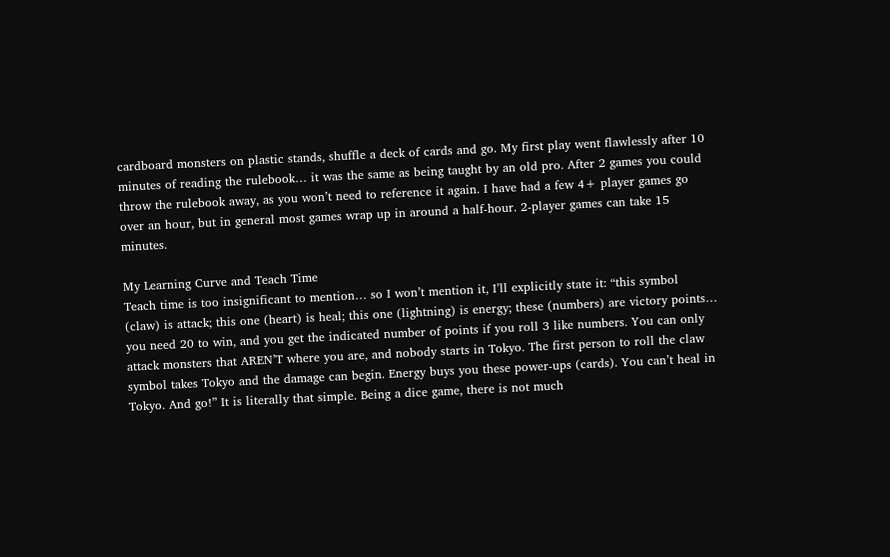cardboard monsters on plastic stands, shuffle a deck of cards and go. My first play went flawlessly after 10 minutes of reading the rulebook… it was the same as being taught by an old pro. After 2 games you could throw the rulebook away, as you won’t need to reference it again. I have had a few 4+ player games go over an hour, but in general most games wrap up in around a half-hour. 2-player games can take 15 minutes.

My Learning Curve and Teach Time
Teach time is too insignificant to mention… so I won’t mention it, I’ll explicitly state it: “this symbol (claw) is attack; this one (heart) is heal; this one (lightning) is energy; these (numbers) are victory points… you need 20 to win, and you get the indicated number of points if you roll 3 like numbers. You can only attack monsters that AREN’T where you are, and nobody starts in Tokyo. The first person to roll the claw symbol takes Tokyo and the damage can begin. Energy buys you these power-ups (cards). You can’t heal in Tokyo. And go!” It is literally that simple. Being a dice game, there is not much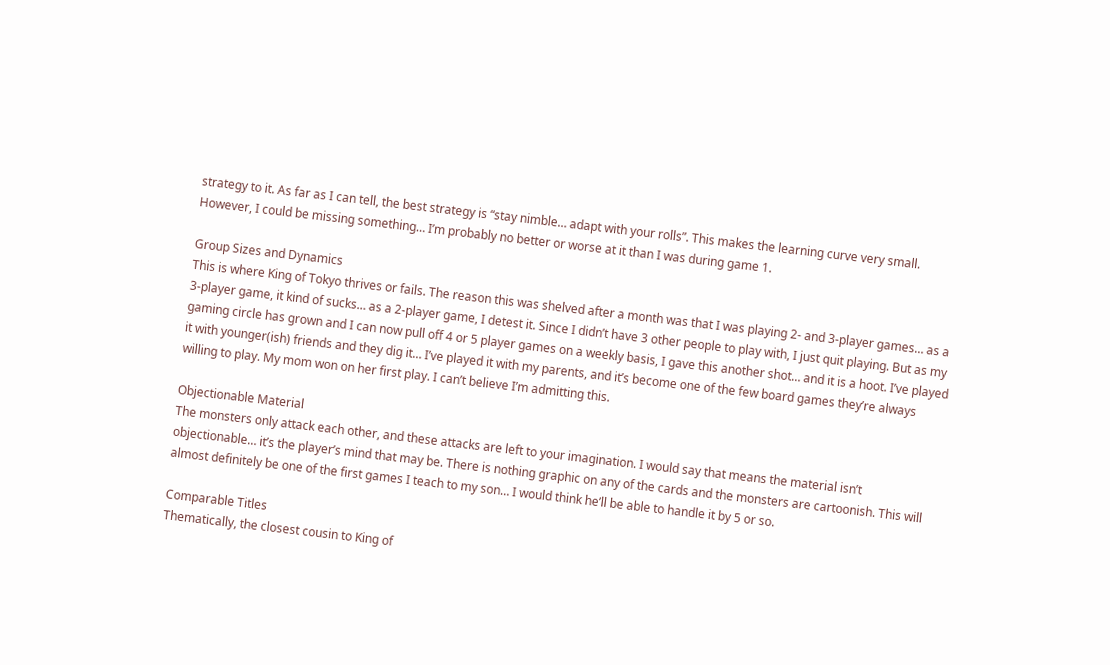strategy to it. As far as I can tell, the best strategy is “stay nimble… adapt with your rolls”. This makes the learning curve very small. However, I could be missing something… I’m probably no better or worse at it than I was during game 1.

Group Sizes and Dynamics
This is where King of Tokyo thrives or fails. The reason this was shelved after a month was that I was playing 2- and 3-player games… as a 3-player game, it kind of sucks… as a 2-player game, I detest it. Since I didn’t have 3 other people to play with, I just quit playing. But as my gaming circle has grown and I can now pull off 4 or 5 player games on a weekly basis, I gave this another shot… and it is a hoot. I’ve played it with younger(ish) friends and they dig it… I’ve played it with my parents, and it’s become one of the few board games they’re always willing to play. My mom won on her first play. I can’t believe I’m admitting this.

Objectionable Material
The monsters only attack each other, and these attacks are left to your imagination. I would say that means the material isn’t objectionable… it’s the player’s mind that may be. There is nothing graphic on any of the cards and the monsters are cartoonish. This will almost definitely be one of the first games I teach to my son… I would think he’ll be able to handle it by 5 or so.

Comparable Titles
Thematically, the closest cousin to King of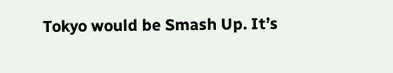Tokyo would be Smash Up. It’s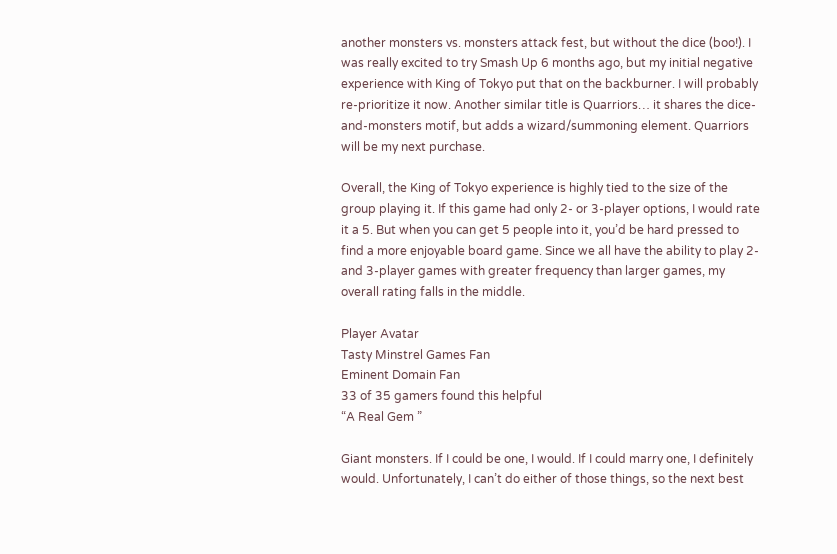another monsters vs. monsters attack fest, but without the dice (boo!). I was really excited to try Smash Up 6 months ago, but my initial negative experience with King of Tokyo put that on the backburner. I will probably re-prioritize it now. Another similar title is Quarriors… it shares the dice-and-monsters motif, but adds a wizard/summoning element. Quarriors will be my next purchase.

Overall, the King of Tokyo experience is highly tied to the size of the group playing it. If this game had only 2- or 3-player options, I would rate it a 5. But when you can get 5 people into it, you’d be hard pressed to find a more enjoyable board game. Since we all have the ability to play 2- and 3-player games with greater frequency than larger games, my overall rating falls in the middle.

Player Avatar
Tasty Minstrel Games Fan
Eminent Domain Fan
33 of 35 gamers found this helpful
“A Real Gem ”

Giant monsters. If I could be one, I would. If I could marry one, I definitely would. Unfortunately, I can’t do either of those things, so the next best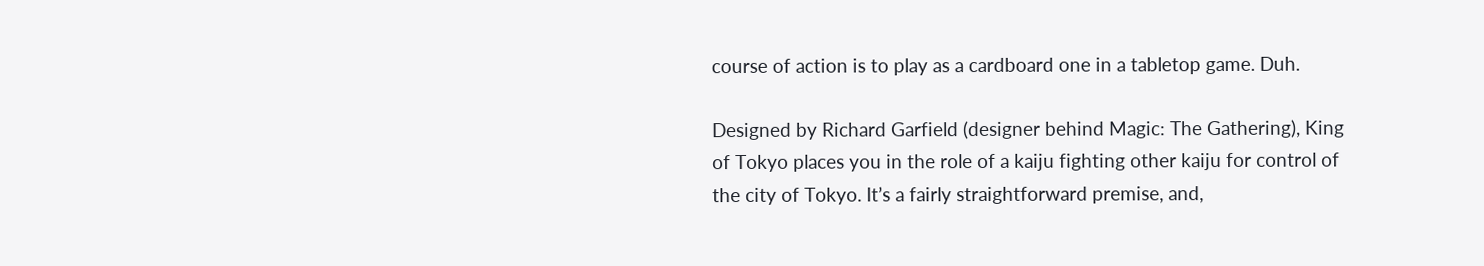course of action is to play as a cardboard one in a tabletop game. Duh.

Designed by Richard Garfield (designer behind Magic: The Gathering), King of Tokyo places you in the role of a kaiju fighting other kaiju for control of the city of Tokyo. It’s a fairly straightforward premise, and,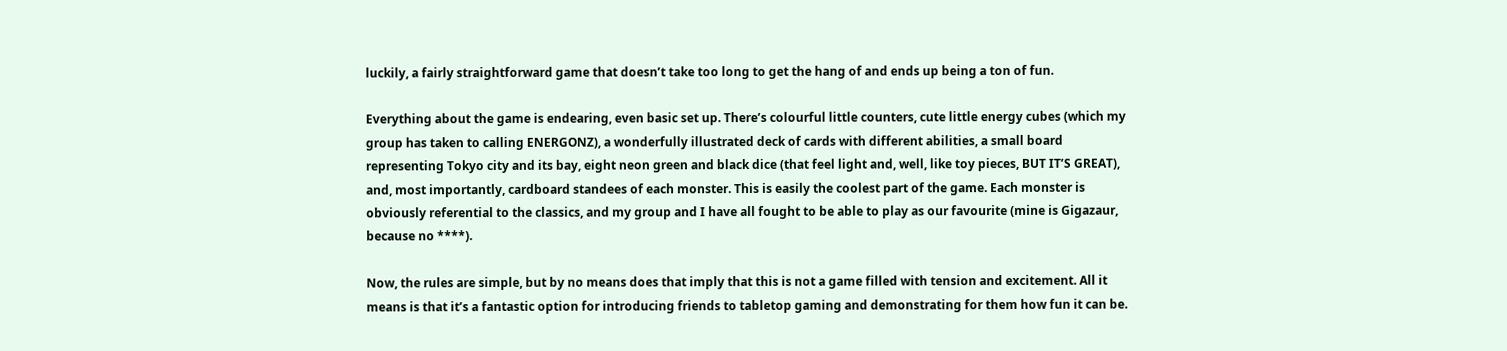luckily, a fairly straightforward game that doesn’t take too long to get the hang of and ends up being a ton of fun.

Everything about the game is endearing, even basic set up. There’s colourful little counters, cute little energy cubes (which my group has taken to calling ENERGONZ), a wonderfully illustrated deck of cards with different abilities, a small board representing Tokyo city and its bay, eight neon green and black dice (that feel light and, well, like toy pieces, BUT IT’S GREAT), and, most importantly, cardboard standees of each monster. This is easily the coolest part of the game. Each monster is obviously referential to the classics, and my group and I have all fought to be able to play as our favourite (mine is Gigazaur, because no ****).

Now, the rules are simple, but by no means does that imply that this is not a game filled with tension and excitement. All it means is that it’s a fantastic option for introducing friends to tabletop gaming and demonstrating for them how fun it can be.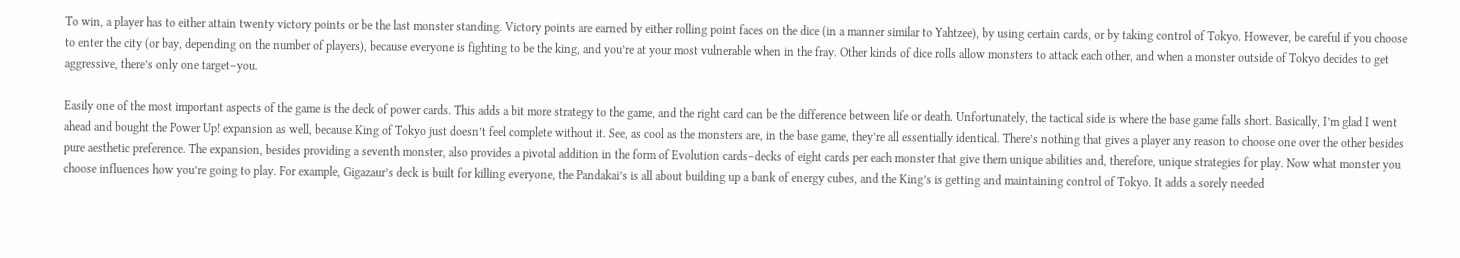To win, a player has to either attain twenty victory points or be the last monster standing. Victory points are earned by either rolling point faces on the dice (in a manner similar to Yahtzee), by using certain cards, or by taking control of Tokyo. However, be careful if you choose to enter the city (or bay, depending on the number of players), because everyone is fighting to be the king, and you’re at your most vulnerable when in the fray. Other kinds of dice rolls allow monsters to attack each other, and when a monster outside of Tokyo decides to get aggressive, there’s only one target–you.

Easily one of the most important aspects of the game is the deck of power cards. This adds a bit more strategy to the game, and the right card can be the difference between life or death. Unfortunately, the tactical side is where the base game falls short. Basically, I’m glad I went ahead and bought the Power Up! expansion as well, because King of Tokyo just doesn’t feel complete without it. See, as cool as the monsters are, in the base game, they’re all essentially identical. There’s nothing that gives a player any reason to choose one over the other besides pure aesthetic preference. The expansion, besides providing a seventh monster, also provides a pivotal addition in the form of Evolution cards–decks of eight cards per each monster that give them unique abilities and, therefore, unique strategies for play. Now what monster you choose influences how you’re going to play. For example, Gigazaur’s deck is built for killing everyone, the Pandakai’s is all about building up a bank of energy cubes, and the King’s is getting and maintaining control of Tokyo. It adds a sorely needed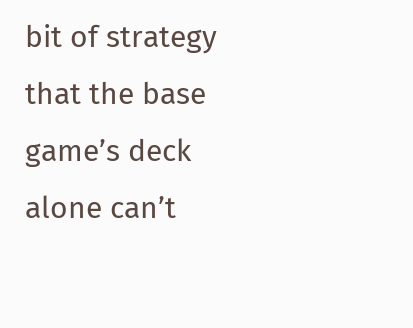bit of strategy that the base game’s deck alone can’t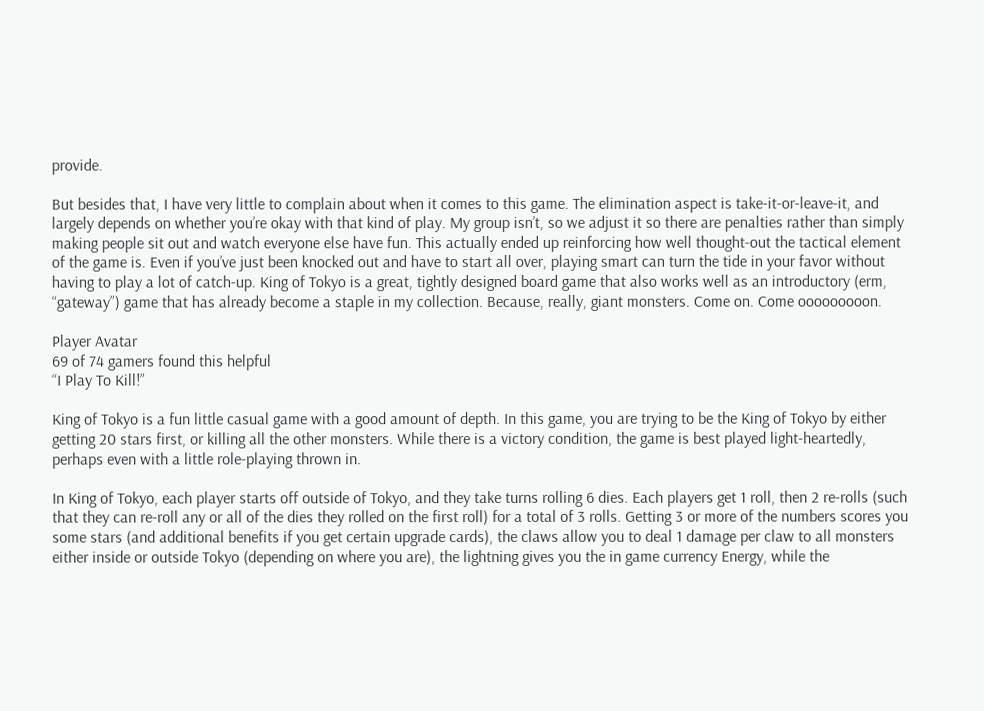provide.

But besides that, I have very little to complain about when it comes to this game. The elimination aspect is take-it-or-leave-it, and largely depends on whether you’re okay with that kind of play. My group isn’t, so we adjust it so there are penalties rather than simply making people sit out and watch everyone else have fun. This actually ended up reinforcing how well thought-out the tactical element of the game is. Even if you’ve just been knocked out and have to start all over, playing smart can turn the tide in your favor without having to play a lot of catch-up. King of Tokyo is a great, tightly designed board game that also works well as an introductory (erm, “gateway”) game that has already become a staple in my collection. Because, really, giant monsters. Come on. Come ooooooooon.

Player Avatar
69 of 74 gamers found this helpful
“I Play To Kill!”

King of Tokyo is a fun little casual game with a good amount of depth. In this game, you are trying to be the King of Tokyo by either getting 20 stars first, or killing all the other monsters. While there is a victory condition, the game is best played light-heartedly, perhaps even with a little role-playing thrown in.

In King of Tokyo, each player starts off outside of Tokyo, and they take turns rolling 6 dies. Each players get 1 roll, then 2 re-rolls (such that they can re-roll any or all of the dies they rolled on the first roll) for a total of 3 rolls. Getting 3 or more of the numbers scores you some stars (and additional benefits if you get certain upgrade cards), the claws allow you to deal 1 damage per claw to all monsters either inside or outside Tokyo (depending on where you are), the lightning gives you the in game currency Energy, while the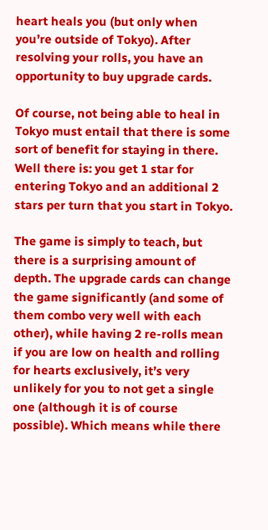heart heals you (but only when you’re outside of Tokyo). After resolving your rolls, you have an opportunity to buy upgrade cards.

Of course, not being able to heal in Tokyo must entail that there is some sort of benefit for staying in there. Well there is: you get 1 star for entering Tokyo and an additional 2 stars per turn that you start in Tokyo.

The game is simply to teach, but there is a surprising amount of depth. The upgrade cards can change the game significantly (and some of them combo very well with each other), while having 2 re-rolls mean if you are low on health and rolling for hearts exclusively, it’s very unlikely for you to not get a single one (although it is of course possible). Which means while there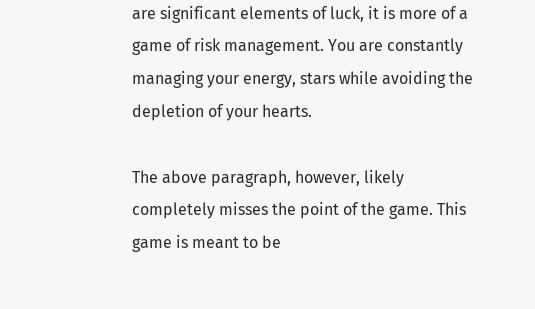are significant elements of luck, it is more of a game of risk management. You are constantly managing your energy, stars while avoiding the depletion of your hearts.

The above paragraph, however, likely completely misses the point of the game. This game is meant to be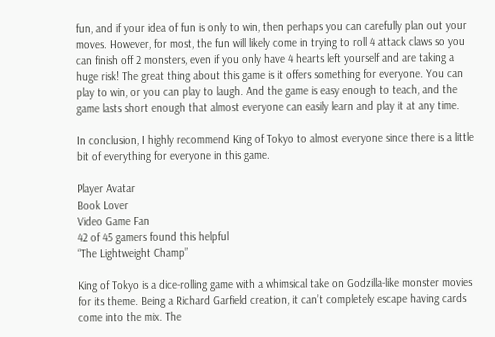fun, and if your idea of fun is only to win, then perhaps you can carefully plan out your moves. However, for most, the fun will likely come in trying to roll 4 attack claws so you can finish off 2 monsters, even if you only have 4 hearts left yourself and are taking a huge risk! The great thing about this game is it offers something for everyone. You can play to win, or you can play to laugh. And the game is easy enough to teach, and the game lasts short enough that almost everyone can easily learn and play it at any time.

In conclusion, I highly recommend King of Tokyo to almost everyone since there is a little bit of everything for everyone in this game.

Player Avatar
Book Lover
Video Game Fan
42 of 45 gamers found this helpful
“The Lightweight Champ”

King of Tokyo is a dice-rolling game with a whimsical take on Godzilla-like monster movies for its theme. Being a Richard Garfield creation, it can’t completely escape having cards come into the mix. The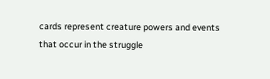cards represent creature powers and events that occur in the struggle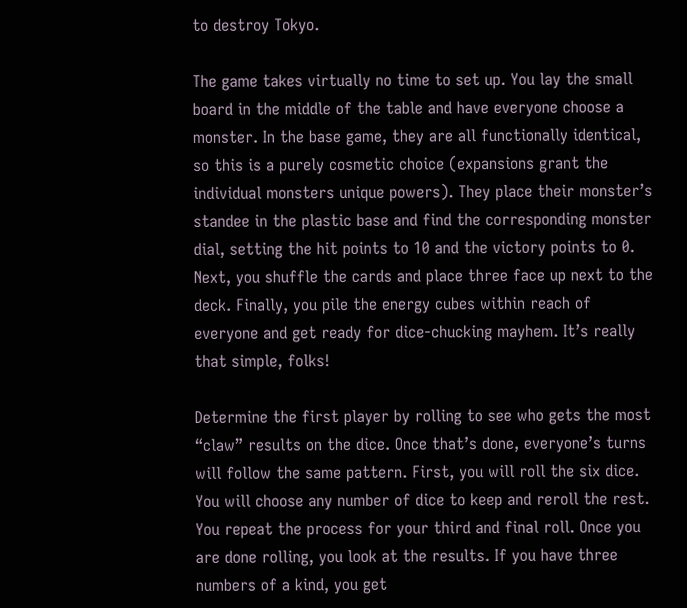to destroy Tokyo.

The game takes virtually no time to set up. You lay the small board in the middle of the table and have everyone choose a monster. In the base game, they are all functionally identical, so this is a purely cosmetic choice (expansions grant the individual monsters unique powers). They place their monster’s standee in the plastic base and find the corresponding monster dial, setting the hit points to 10 and the victory points to 0. Next, you shuffle the cards and place three face up next to the deck. Finally, you pile the energy cubes within reach of everyone and get ready for dice-chucking mayhem. It’s really that simple, folks!

Determine the first player by rolling to see who gets the most “claw” results on the dice. Once that’s done, everyone’s turns will follow the same pattern. First, you will roll the six dice. You will choose any number of dice to keep and reroll the rest. You repeat the process for your third and final roll. Once you are done rolling, you look at the results. If you have three numbers of a kind, you get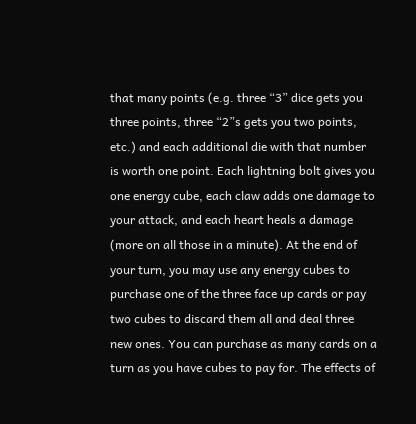that many points (e.g. three “3” dice gets you three points, three “2”s gets you two points, etc.) and each additional die with that number is worth one point. Each lightning bolt gives you one energy cube, each claw adds one damage to your attack, and each heart heals a damage (more on all those in a minute). At the end of your turn, you may use any energy cubes to purchase one of the three face up cards or pay two cubes to discard them all and deal three new ones. You can purchase as many cards on a turn as you have cubes to pay for. The effects of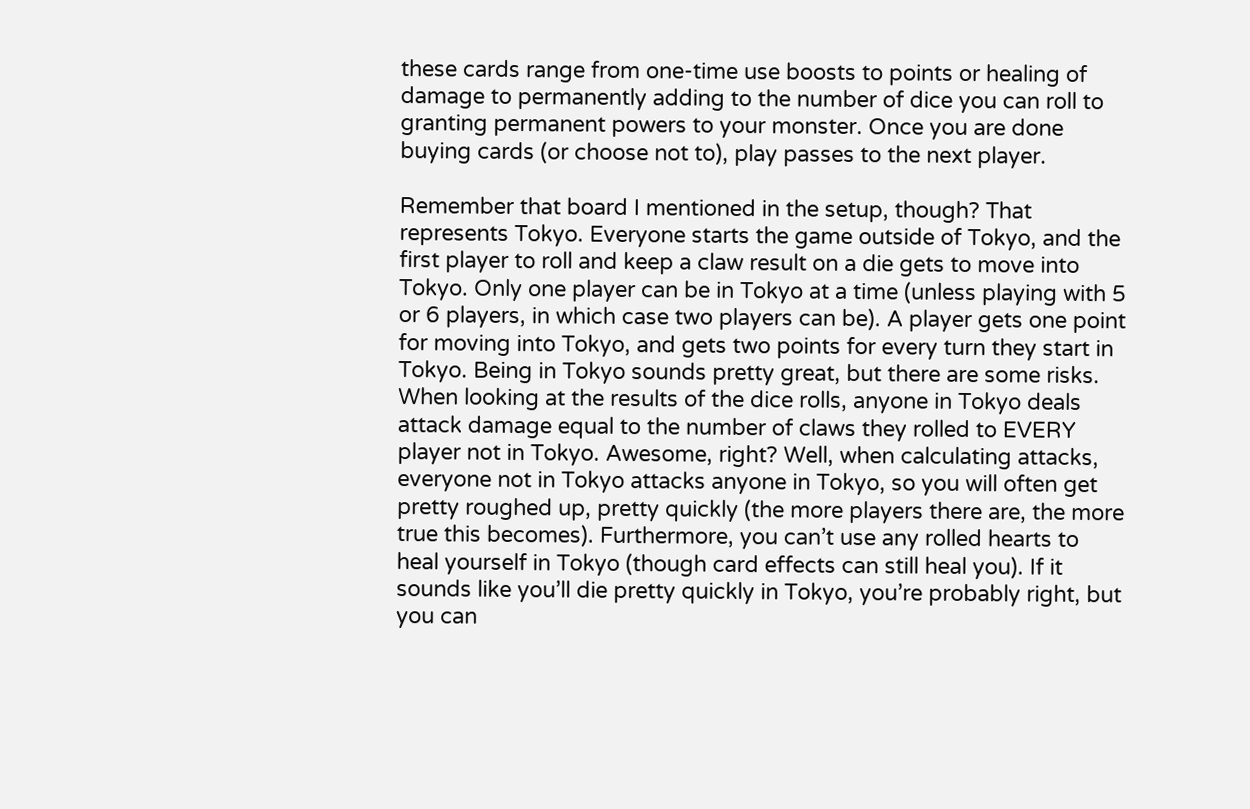these cards range from one-time use boosts to points or healing of damage to permanently adding to the number of dice you can roll to granting permanent powers to your monster. Once you are done buying cards (or choose not to), play passes to the next player.

Remember that board I mentioned in the setup, though? That represents Tokyo. Everyone starts the game outside of Tokyo, and the first player to roll and keep a claw result on a die gets to move into Tokyo. Only one player can be in Tokyo at a time (unless playing with 5 or 6 players, in which case two players can be). A player gets one point for moving into Tokyo, and gets two points for every turn they start in Tokyo. Being in Tokyo sounds pretty great, but there are some risks. When looking at the results of the dice rolls, anyone in Tokyo deals attack damage equal to the number of claws they rolled to EVERY player not in Tokyo. Awesome, right? Well, when calculating attacks, everyone not in Tokyo attacks anyone in Tokyo, so you will often get pretty roughed up, pretty quickly (the more players there are, the more true this becomes). Furthermore, you can’t use any rolled hearts to heal yourself in Tokyo (though card effects can still heal you). If it sounds like you’ll die pretty quickly in Tokyo, you’re probably right, but you can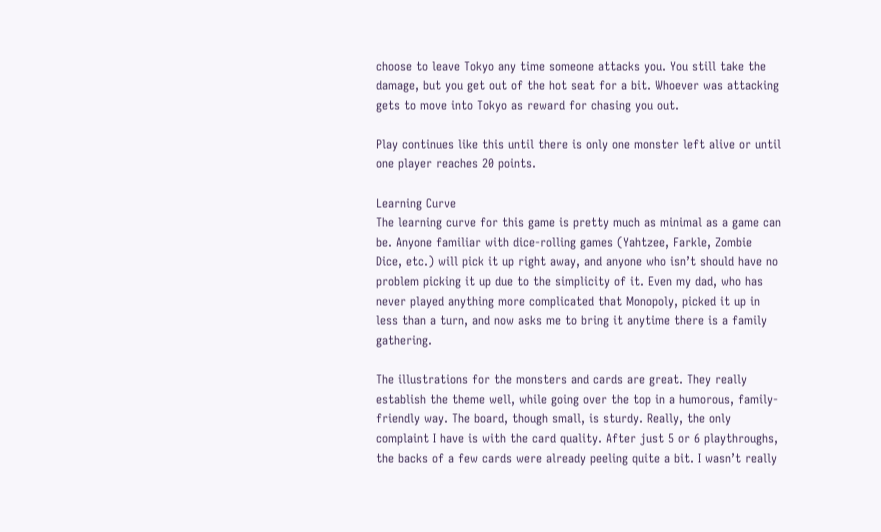choose to leave Tokyo any time someone attacks you. You still take the damage, but you get out of the hot seat for a bit. Whoever was attacking gets to move into Tokyo as reward for chasing you out.

Play continues like this until there is only one monster left alive or until one player reaches 20 points.

Learning Curve
The learning curve for this game is pretty much as minimal as a game can be. Anyone familiar with dice-rolling games (Yahtzee, Farkle, Zombie Dice, etc.) will pick it up right away, and anyone who isn’t should have no problem picking it up due to the simplicity of it. Even my dad, who has never played anything more complicated that Monopoly, picked it up in less than a turn, and now asks me to bring it anytime there is a family gathering.

The illustrations for the monsters and cards are great. They really establish the theme well, while going over the top in a humorous, family-friendly way. The board, though small, is sturdy. Really, the only complaint I have is with the card quality. After just 5 or 6 playthroughs, the backs of a few cards were already peeling quite a bit. I wasn’t really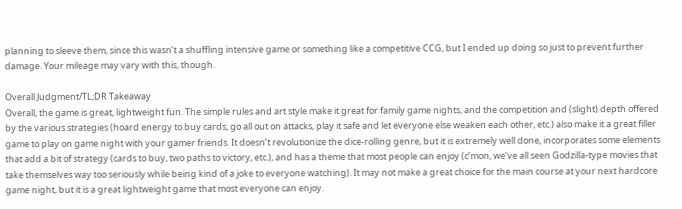planning to sleeve them, since this wasn’t a shuffling intensive game or something like a competitive CCG, but I ended up doing so just to prevent further damage. Your mileage may vary with this, though.

Overall Judgment/TL;DR Takeaway
Overall, the game is great, lightweight fun. The simple rules and art style make it great for family game nights, and the competition and (slight) depth offered by the various strategies (hoard energy to buy cards, go all out on attacks, play it safe and let everyone else weaken each other, etc.) also make it a great filler game to play on game night with your gamer friends. It doesn’t revolutionize the dice-rolling genre, but it is extremely well done, incorporates some elements that add a bit of strategy (cards to buy, two paths to victory, etc.), and has a theme that most people can enjoy (c’mon, we’ve all seen Godzilla-type movies that take themselves way too seriously while being kind of a joke to everyone watching). It may not make a great choice for the main course at your next hardcore game night, but it is a great lightweight game that most everyone can enjoy.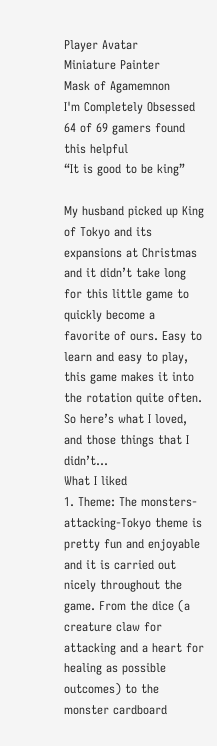Player Avatar
Miniature Painter
Mask of Agamemnon
I'm Completely Obsessed
64 of 69 gamers found this helpful
“It is good to be king”

My husband picked up King of Tokyo and its expansions at Christmas and it didn’t take long for this little game to quickly become a favorite of ours. Easy to learn and easy to play, this game makes it into the rotation quite often. So here’s what I loved, and those things that I didn’t…
What I liked
1. Theme: The monsters-attacking-Tokyo theme is pretty fun and enjoyable and it is carried out nicely throughout the game. From the dice (a creature claw for attacking and a heart for healing as possible outcomes) to the monster cardboard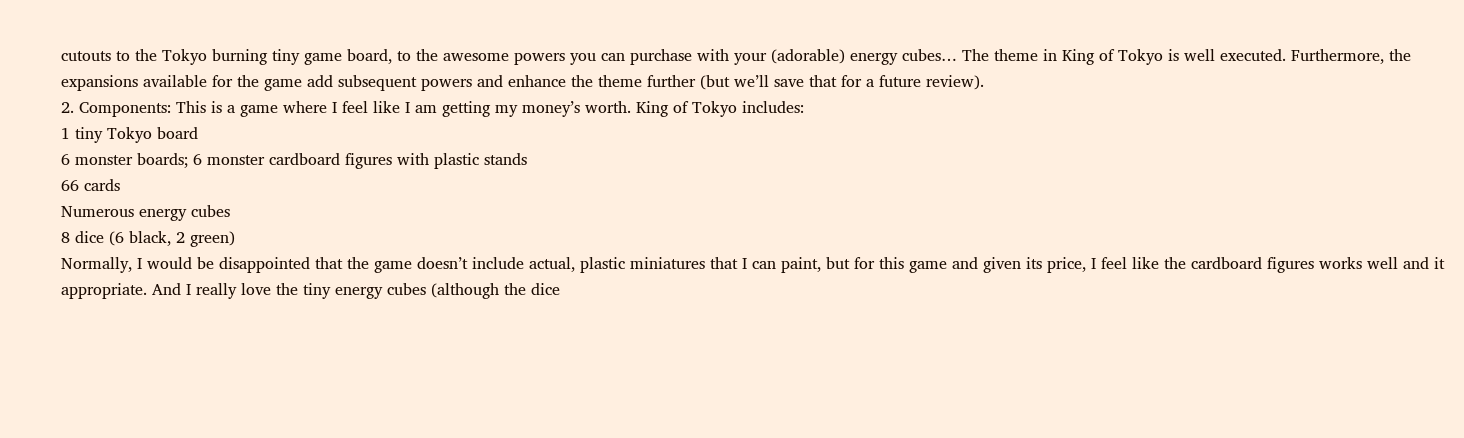cutouts to the Tokyo burning tiny game board, to the awesome powers you can purchase with your (adorable) energy cubes… The theme in King of Tokyo is well executed. Furthermore, the expansions available for the game add subsequent powers and enhance the theme further (but we’ll save that for a future review).
2. Components: This is a game where I feel like I am getting my money’s worth. King of Tokyo includes:
1 tiny Tokyo board
6 monster boards; 6 monster cardboard figures with plastic stands
66 cards
Numerous energy cubes
8 dice (6 black, 2 green)
Normally, I would be disappointed that the game doesn’t include actual, plastic miniatures that I can paint, but for this game and given its price, I feel like the cardboard figures works well and it appropriate. And I really love the tiny energy cubes (although the dice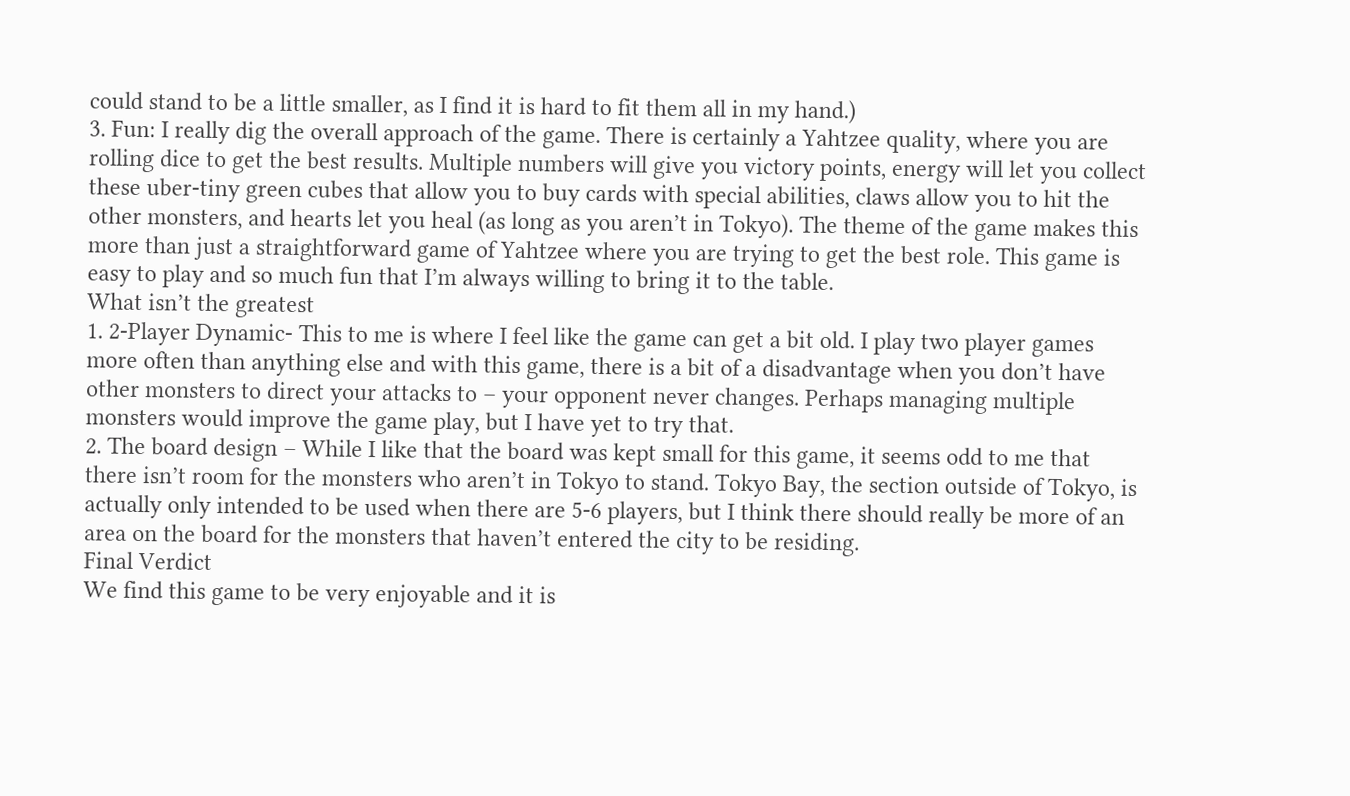could stand to be a little smaller, as I find it is hard to fit them all in my hand.)
3. Fun: I really dig the overall approach of the game. There is certainly a Yahtzee quality, where you are rolling dice to get the best results. Multiple numbers will give you victory points, energy will let you collect these uber-tiny green cubes that allow you to buy cards with special abilities, claws allow you to hit the other monsters, and hearts let you heal (as long as you aren’t in Tokyo). The theme of the game makes this more than just a straightforward game of Yahtzee where you are trying to get the best role. This game is easy to play and so much fun that I’m always willing to bring it to the table.
What isn’t the greatest
1. 2-Player Dynamic- This to me is where I feel like the game can get a bit old. I play two player games more often than anything else and with this game, there is a bit of a disadvantage when you don’t have other monsters to direct your attacks to – your opponent never changes. Perhaps managing multiple monsters would improve the game play, but I have yet to try that.
2. The board design – While I like that the board was kept small for this game, it seems odd to me that there isn’t room for the monsters who aren’t in Tokyo to stand. Tokyo Bay, the section outside of Tokyo, is actually only intended to be used when there are 5-6 players, but I think there should really be more of an area on the board for the monsters that haven’t entered the city to be residing.
Final Verdict
We find this game to be very enjoyable and it is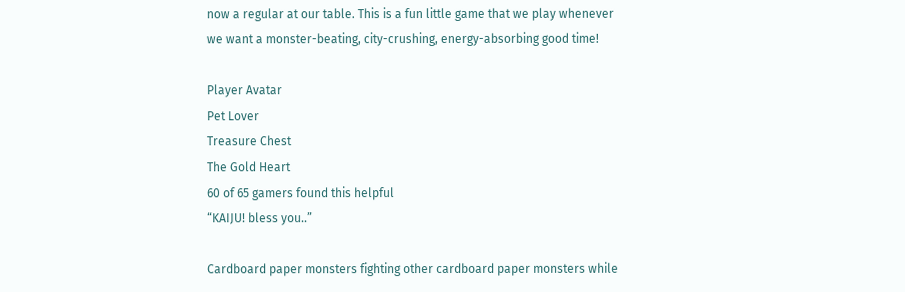now a regular at our table. This is a fun little game that we play whenever we want a monster-beating, city-crushing, energy-absorbing good time!

Player Avatar
Pet Lover
Treasure Chest
The Gold Heart
60 of 65 gamers found this helpful
“KAIJU! bless you..”

Cardboard paper monsters fighting other cardboard paper monsters while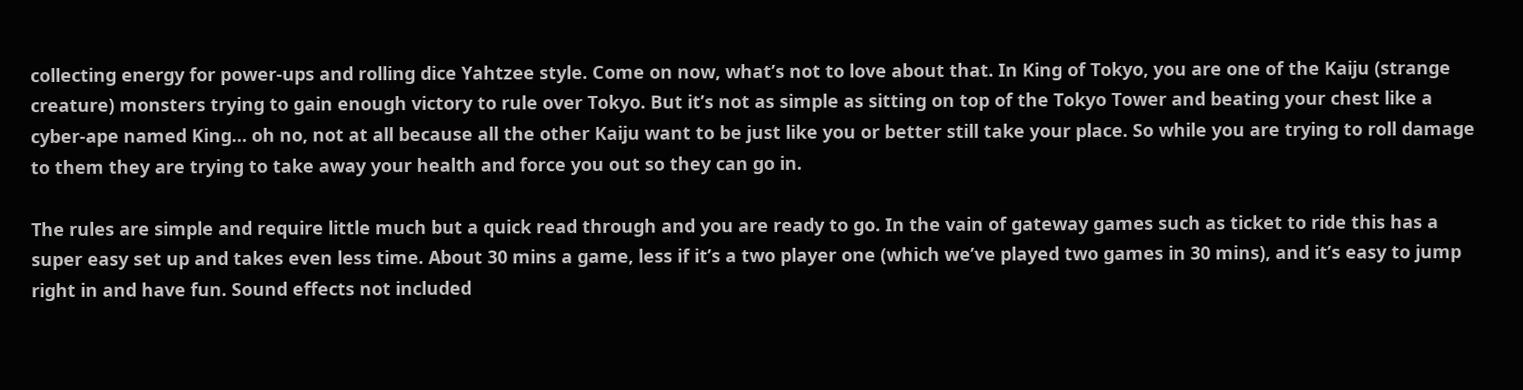collecting energy for power-ups and rolling dice Yahtzee style. Come on now, what’s not to love about that. In King of Tokyo, you are one of the Kaiju (strange creature) monsters trying to gain enough victory to rule over Tokyo. But it’s not as simple as sitting on top of the Tokyo Tower and beating your chest like a cyber-ape named King… oh no, not at all because all the other Kaiju want to be just like you or better still take your place. So while you are trying to roll damage to them they are trying to take away your health and force you out so they can go in.

The rules are simple and require little much but a quick read through and you are ready to go. In the vain of gateway games such as ticket to ride this has a super easy set up and takes even less time. About 30 mins a game, less if it’s a two player one (which we’ve played two games in 30 mins), and it’s easy to jump right in and have fun. Sound effects not included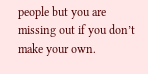people but you are missing out if you don’t make your own.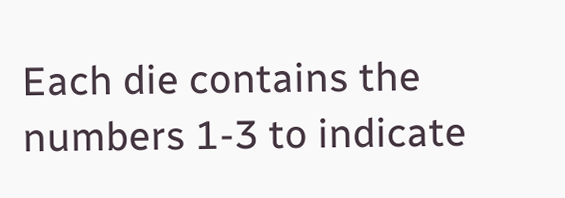Each die contains the numbers 1-3 to indicate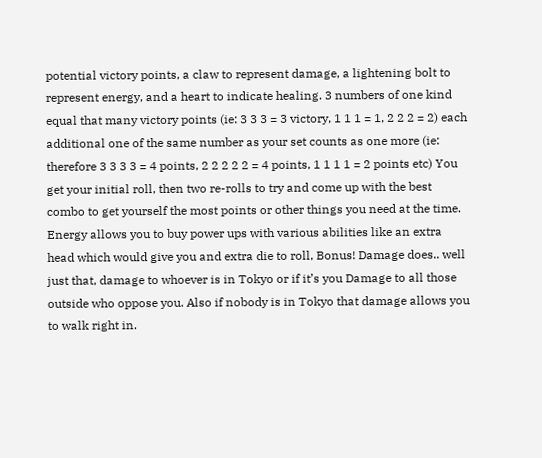potential victory points, a claw to represent damage, a lightening bolt to represent energy, and a heart to indicate healing. 3 numbers of one kind equal that many victory points (ie: 3 3 3 = 3 victory, 1 1 1 = 1, 2 2 2 = 2) each additional one of the same number as your set counts as one more (ie: therefore 3 3 3 3 = 4 points, 2 2 2 2 2 = 4 points, 1 1 1 1 = 2 points etc) You get your initial roll, then two re-rolls to try and come up with the best combo to get yourself the most points or other things you need at the time. Energy allows you to buy power ups with various abilities like an extra head which would give you and extra die to roll, Bonus! Damage does.. well just that, damage to whoever is in Tokyo or if it’s you Damage to all those outside who oppose you. Also if nobody is in Tokyo that damage allows you to walk right in.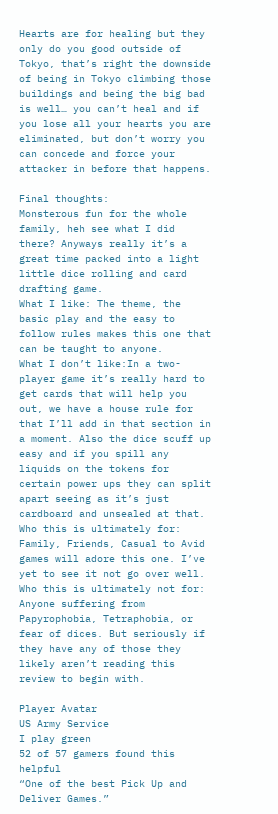Hearts are for healing but they only do you good outside of Tokyo, that’s right the downside of being in Tokyo climbing those buildings and being the big bad is well… you can’t heal and if you lose all your hearts you are eliminated, but don’t worry you can concede and force your attacker in before that happens.

Final thoughts:
Monsterous fun for the whole family, heh see what I did there? Anyways really it’s a great time packed into a light little dice rolling and card drafting game.
What I like: The theme, the basic play and the easy to follow rules makes this one that can be taught to anyone.
What I don’t like:In a two-player game it’s really hard to get cards that will help you out, we have a house rule for that I’ll add in that section in a moment. Also the dice scuff up easy and if you spill any liquids on the tokens for certain power ups they can split apart seeing as it’s just cardboard and unsealed at that.
Who this is ultimately for: Family, Friends, Casual to Avid games will adore this one. I’ve yet to see it not go over well.
Who this is ultimately not for: Anyone suffering from Papyrophobia, Tetraphobia, or fear of dices. But seriously if they have any of those they likely aren’t reading this review to begin with.

Player Avatar
US Army Service
I play green
52 of 57 gamers found this helpful
“One of the best Pick Up and Deliver Games.”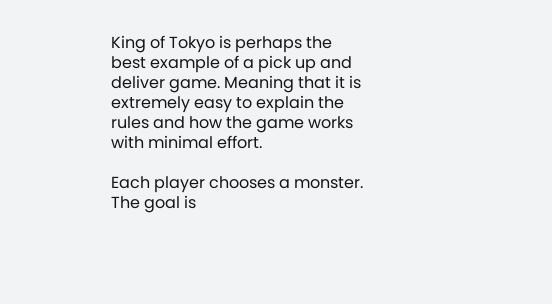King of Tokyo is perhaps the best example of a pick up and deliver game. Meaning that it is extremely easy to explain the rules and how the game works with minimal effort.

Each player chooses a monster. The goal is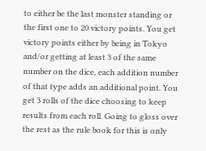to either be the last monster standing or the first one to 20 victory points. You get victory points either by being in Tokyo and/or getting at least 3 of the same number on the dice, each addition number of that type adds an additional point. You get 3 rolls of the dice choosing to keep results from each roll. Going to gloss over the rest as the rule book for this is only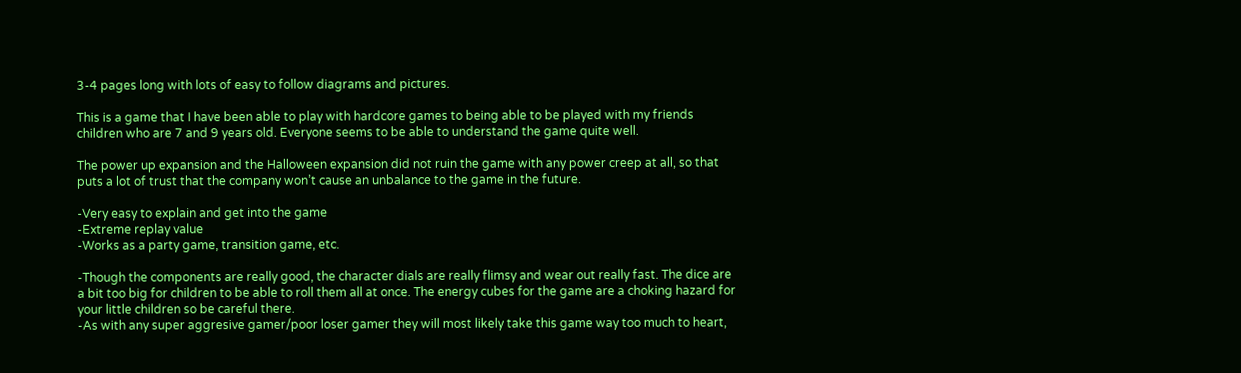3-4 pages long with lots of easy to follow diagrams and pictures.

This is a game that I have been able to play with hardcore games to being able to be played with my friends children who are 7 and 9 years old. Everyone seems to be able to understand the game quite well.

The power up expansion and the Halloween expansion did not ruin the game with any power creep at all, so that puts a lot of trust that the company won’t cause an unbalance to the game in the future.

-Very easy to explain and get into the game
-Extreme replay value
-Works as a party game, transition game, etc.

-Though the components are really good, the character dials are really flimsy and wear out really fast. The dice are a bit too big for children to be able to roll them all at once. The energy cubes for the game are a choking hazard for your little children so be careful there.
-As with any super aggresive gamer/poor loser gamer they will most likely take this game way too much to heart,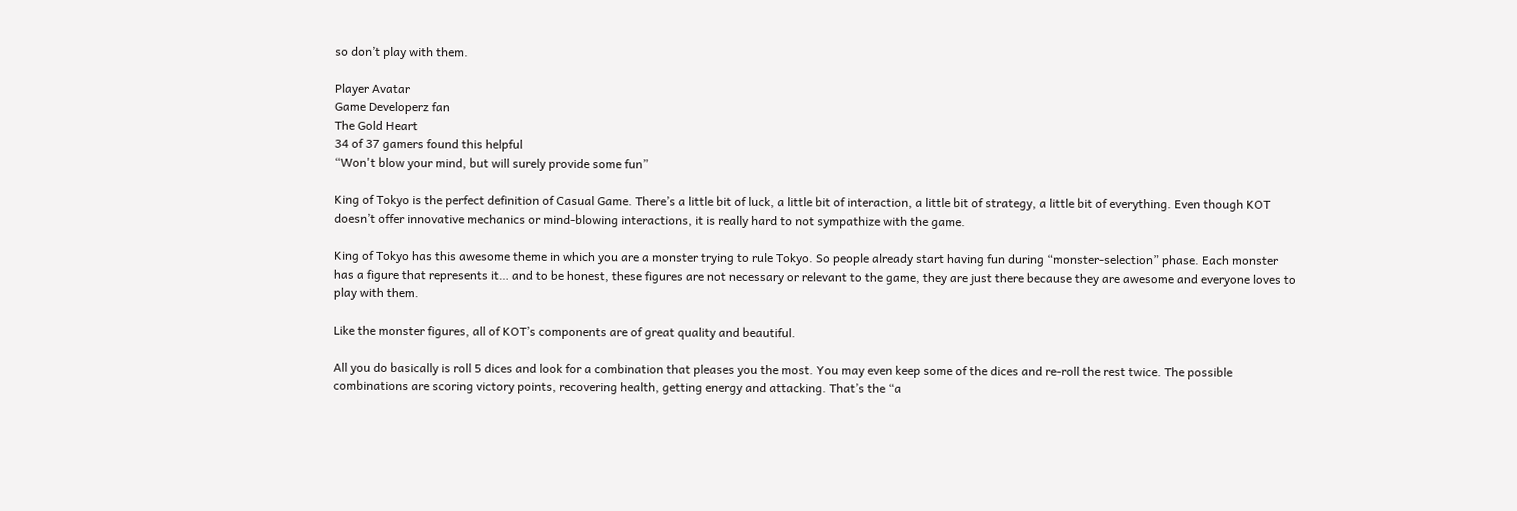so don’t play with them.

Player Avatar
Game Developerz fan
The Gold Heart
34 of 37 gamers found this helpful
“Won't blow your mind, but will surely provide some fun”

King of Tokyo is the perfect definition of Casual Game. There’s a little bit of luck, a little bit of interaction, a little bit of strategy, a little bit of everything. Even though KOT doesn’t offer innovative mechanics or mind-blowing interactions, it is really hard to not sympathize with the game.

King of Tokyo has this awesome theme in which you are a monster trying to rule Tokyo. So people already start having fun during “monster-selection” phase. Each monster has a figure that represents it… and to be honest, these figures are not necessary or relevant to the game, they are just there because they are awesome and everyone loves to play with them.

Like the monster figures, all of KOT’s components are of great quality and beautiful.

All you do basically is roll 5 dices and look for a combination that pleases you the most. You may even keep some of the dices and re-roll the rest twice. The possible combinations are scoring victory points, recovering health, getting energy and attacking. That’s the “a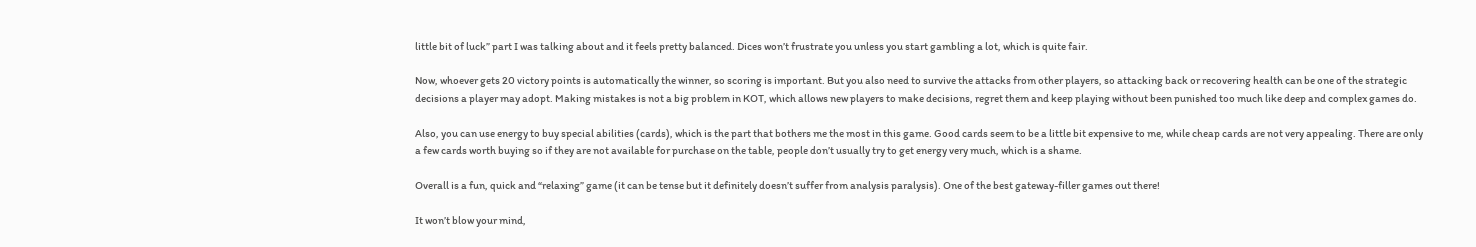little bit of luck” part I was talking about and it feels pretty balanced. Dices won’t frustrate you unless you start gambling a lot, which is quite fair.

Now, whoever gets 20 victory points is automatically the winner, so scoring is important. But you also need to survive the attacks from other players, so attacking back or recovering health can be one of the strategic decisions a player may adopt. Making mistakes is not a big problem in KOT, which allows new players to make decisions, regret them and keep playing without been punished too much like deep and complex games do.

Also, you can use energy to buy special abilities (cards), which is the part that bothers me the most in this game. Good cards seem to be a little bit expensive to me, while cheap cards are not very appealing. There are only a few cards worth buying so if they are not available for purchase on the table, people don’t usually try to get energy very much, which is a shame.

Overall is a fun, quick and “relaxing” game (it can be tense but it definitely doesn’t suffer from analysis paralysis). One of the best gateway-filler games out there!

It won’t blow your mind,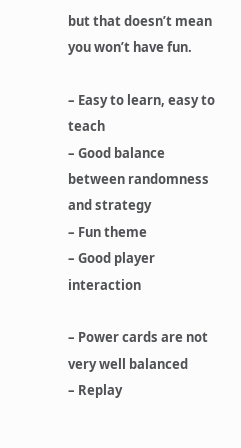but that doesn’t mean you won’t have fun.

– Easy to learn, easy to teach
– Good balance between randomness and strategy
– Fun theme
– Good player interaction

– Power cards are not very well balanced
– Replay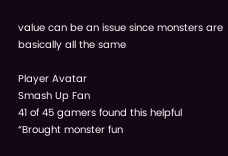value can be an issue since monsters are basically all the same

Player Avatar
Smash Up Fan
41 of 45 gamers found this helpful
“Brought monster fun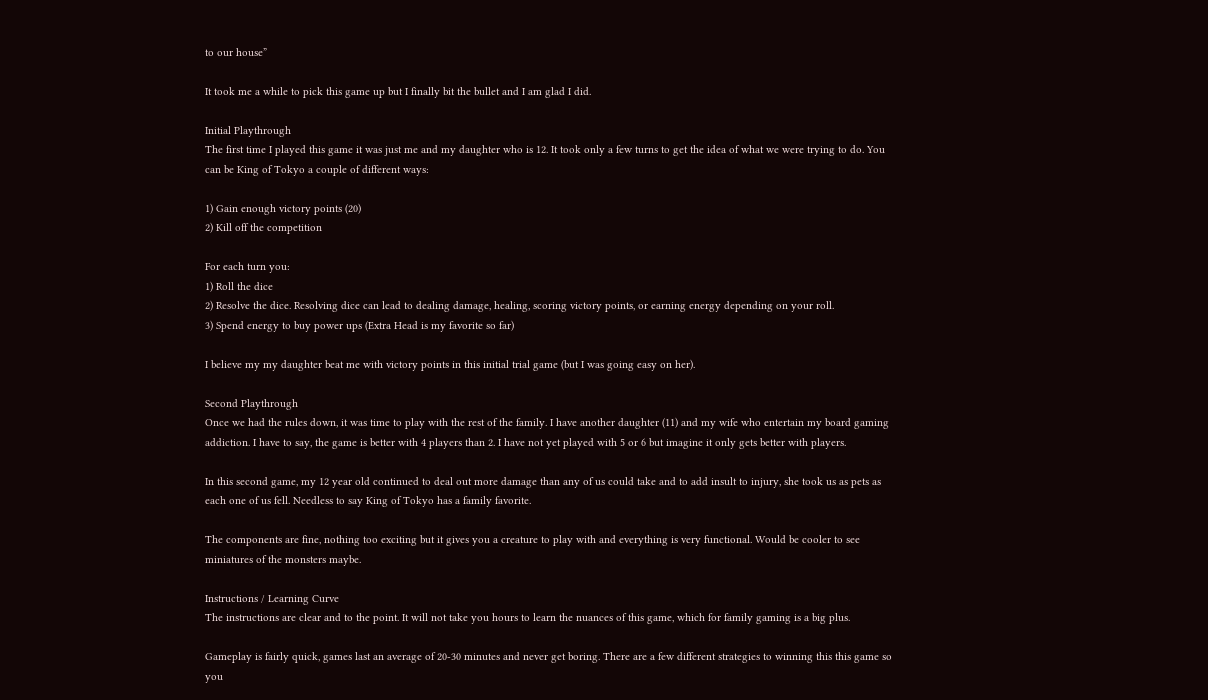to our house”

It took me a while to pick this game up but I finally bit the bullet and I am glad I did.

Initial Playthrough
The first time I played this game it was just me and my daughter who is 12. It took only a few turns to get the idea of what we were trying to do. You can be King of Tokyo a couple of different ways:

1) Gain enough victory points (20)
2) Kill off the competition

For each turn you:
1) Roll the dice
2) Resolve the dice. Resolving dice can lead to dealing damage, healing, scoring victory points, or earning energy depending on your roll.
3) Spend energy to buy power ups (Extra Head is my favorite so far)

I believe my my daughter beat me with victory points in this initial trial game (but I was going easy on her).

Second Playthrough
Once we had the rules down, it was time to play with the rest of the family. I have another daughter (11) and my wife who entertain my board gaming addiction. I have to say, the game is better with 4 players than 2. I have not yet played with 5 or 6 but imagine it only gets better with players.

In this second game, my 12 year old continued to deal out more damage than any of us could take and to add insult to injury, she took us as pets as each one of us fell. Needless to say King of Tokyo has a family favorite.

The components are fine, nothing too exciting but it gives you a creature to play with and everything is very functional. Would be cooler to see miniatures of the monsters maybe.

Instructions / Learning Curve
The instructions are clear and to the point. It will not take you hours to learn the nuances of this game, which for family gaming is a big plus.

Gameplay is fairly quick, games last an average of 20-30 minutes and never get boring. There are a few different strategies to winning this this game so you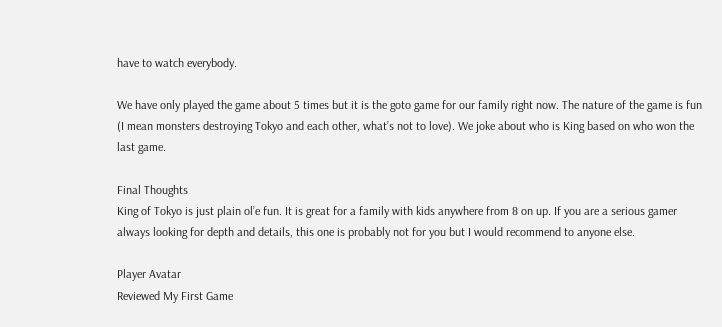have to watch everybody.

We have only played the game about 5 times but it is the goto game for our family right now. The nature of the game is fun (I mean monsters destroying Tokyo and each other, what’s not to love). We joke about who is King based on who won the last game.

Final Thoughts
King of Tokyo is just plain ol’e fun. It is great for a family with kids anywhere from 8 on up. If you are a serious gamer always looking for depth and details, this one is probably not for you but I would recommend to anyone else.

Player Avatar
Reviewed My First Game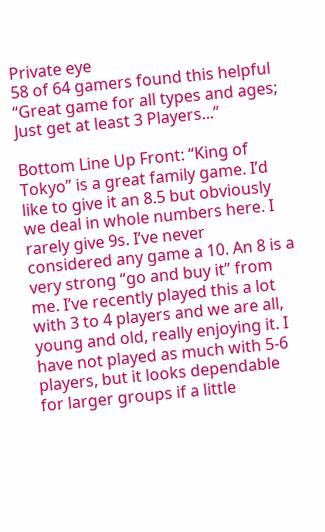Private eye
58 of 64 gamers found this helpful
“Great game for all types and ages; Just get at least 3 Players...”

Bottom Line Up Front: “King of Tokyo” is a great family game. I’d like to give it an 8.5 but obviously we deal in whole numbers here. I rarely give 9s. I’ve never considered any game a 10. An 8 is a very strong “go and buy it” from me. I’ve recently played this a lot with 3 to 4 players and we are all, young and old, really enjoying it. I have not played as much with 5-6 players, but it looks dependable for larger groups if a little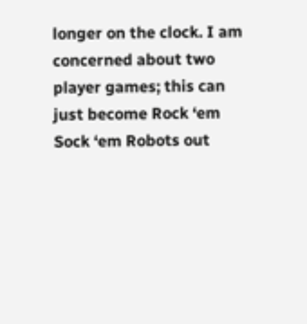longer on the clock. I am concerned about two player games; this can just become Rock ‘em Sock ‘em Robots out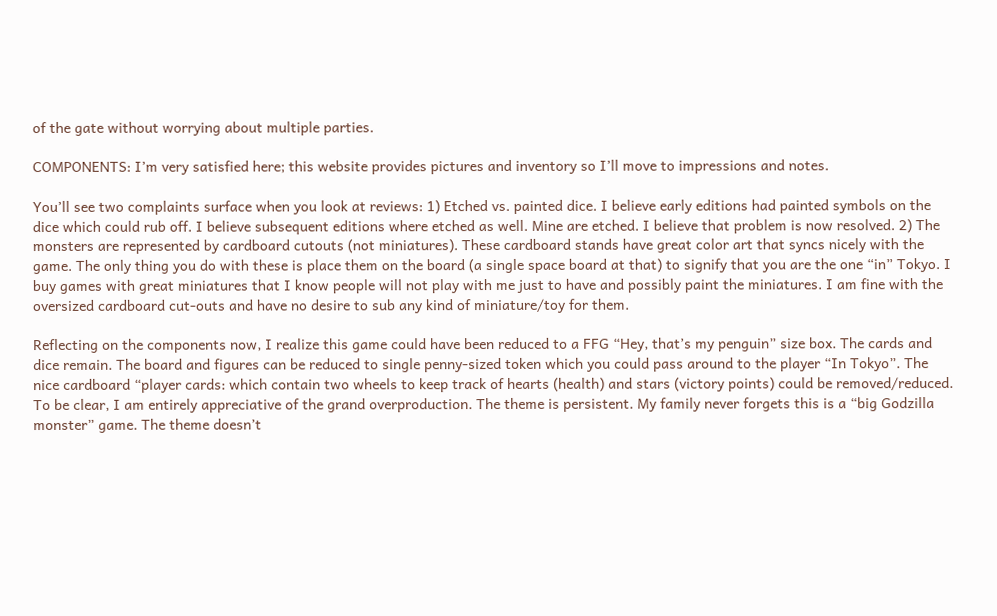of the gate without worrying about multiple parties.

COMPONENTS: I’m very satisfied here; this website provides pictures and inventory so I’ll move to impressions and notes.

You’ll see two complaints surface when you look at reviews: 1) Etched vs. painted dice. I believe early editions had painted symbols on the dice which could rub off. I believe subsequent editions where etched as well. Mine are etched. I believe that problem is now resolved. 2) The monsters are represented by cardboard cutouts (not miniatures). These cardboard stands have great color art that syncs nicely with the game. The only thing you do with these is place them on the board (a single space board at that) to signify that you are the one “in” Tokyo. I buy games with great miniatures that I know people will not play with me just to have and possibly paint the miniatures. I am fine with the oversized cardboard cut-outs and have no desire to sub any kind of miniature/toy for them.

Reflecting on the components now, I realize this game could have been reduced to a FFG “Hey, that’s my penguin” size box. The cards and dice remain. The board and figures can be reduced to single penny-sized token which you could pass around to the player “In Tokyo”. The nice cardboard “player cards: which contain two wheels to keep track of hearts (health) and stars (victory points) could be removed/reduced. To be clear, I am entirely appreciative of the grand overproduction. The theme is persistent. My family never forgets this is a “big Godzilla monster” game. The theme doesn’t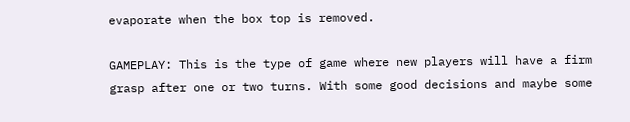evaporate when the box top is removed.

GAMEPLAY: This is the type of game where new players will have a firm grasp after one or two turns. With some good decisions and maybe some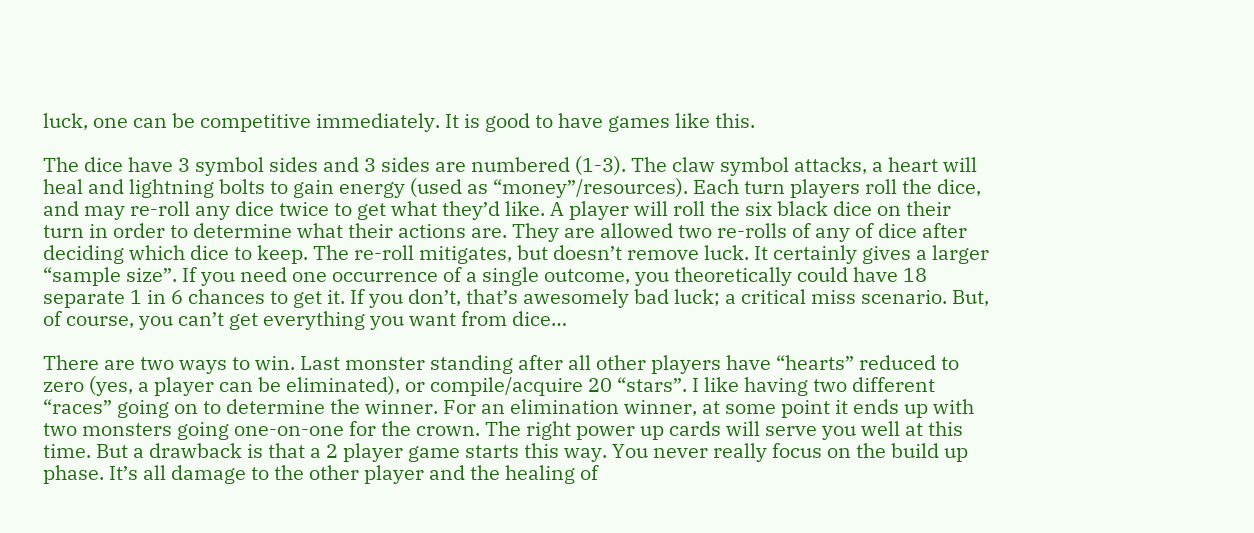luck, one can be competitive immediately. It is good to have games like this.

The dice have 3 symbol sides and 3 sides are numbered (1-3). The claw symbol attacks, a heart will heal and lightning bolts to gain energy (used as “money”/resources). Each turn players roll the dice, and may re-roll any dice twice to get what they’d like. A player will roll the six black dice on their turn in order to determine what their actions are. They are allowed two re-rolls of any of dice after deciding which dice to keep. The re-roll mitigates, but doesn’t remove luck. It certainly gives a larger “sample size”. If you need one occurrence of a single outcome, you theoretically could have 18 separate 1 in 6 chances to get it. If you don’t, that’s awesomely bad luck; a critical miss scenario. But, of course, you can’t get everything you want from dice…

There are two ways to win. Last monster standing after all other players have “hearts” reduced to zero (yes, a player can be eliminated), or compile/acquire 20 “stars”. I like having two different “races” going on to determine the winner. For an elimination winner, at some point it ends up with two monsters going one-on-one for the crown. The right power up cards will serve you well at this time. But a drawback is that a 2 player game starts this way. You never really focus on the build up phase. It’s all damage to the other player and the healing of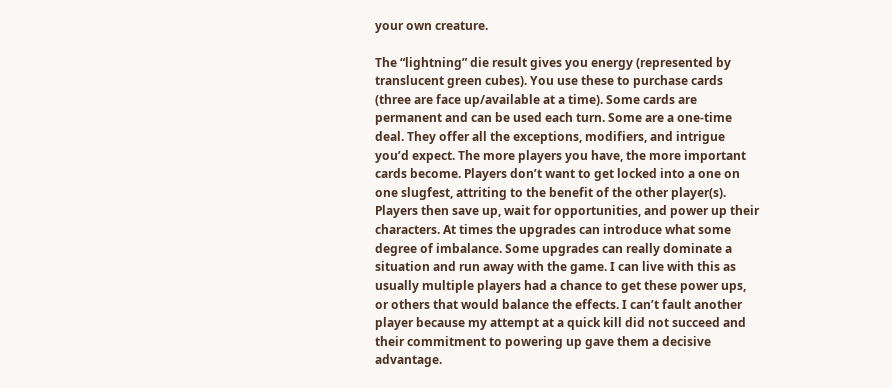your own creature.

The “lightning” die result gives you energy (represented by translucent green cubes). You use these to purchase cards (three are face up/available at a time). Some cards are permanent and can be used each turn. Some are a one-time deal. They offer all the exceptions, modifiers, and intrigue you’d expect. The more players you have, the more important cards become. Players don’t want to get locked into a one on one slugfest, attriting to the benefit of the other player(s). Players then save up, wait for opportunities, and power up their characters. At times the upgrades can introduce what some degree of imbalance. Some upgrades can really dominate a situation and run away with the game. I can live with this as usually multiple players had a chance to get these power ups, or others that would balance the effects. I can’t fault another player because my attempt at a quick kill did not succeed and their commitment to powering up gave them a decisive advantage.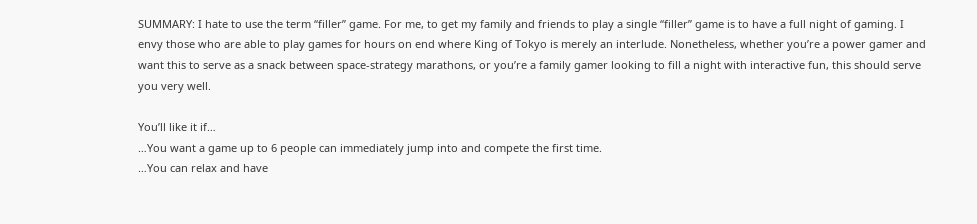SUMMARY: I hate to use the term “filler” game. For me, to get my family and friends to play a single “filler” game is to have a full night of gaming. I envy those who are able to play games for hours on end where King of Tokyo is merely an interlude. Nonetheless, whether you’re a power gamer and want this to serve as a snack between space-strategy marathons, or you’re a family gamer looking to fill a night with interactive fun, this should serve you very well.

You’ll like it if…
…You want a game up to 6 people can immediately jump into and compete the first time.
…You can relax and have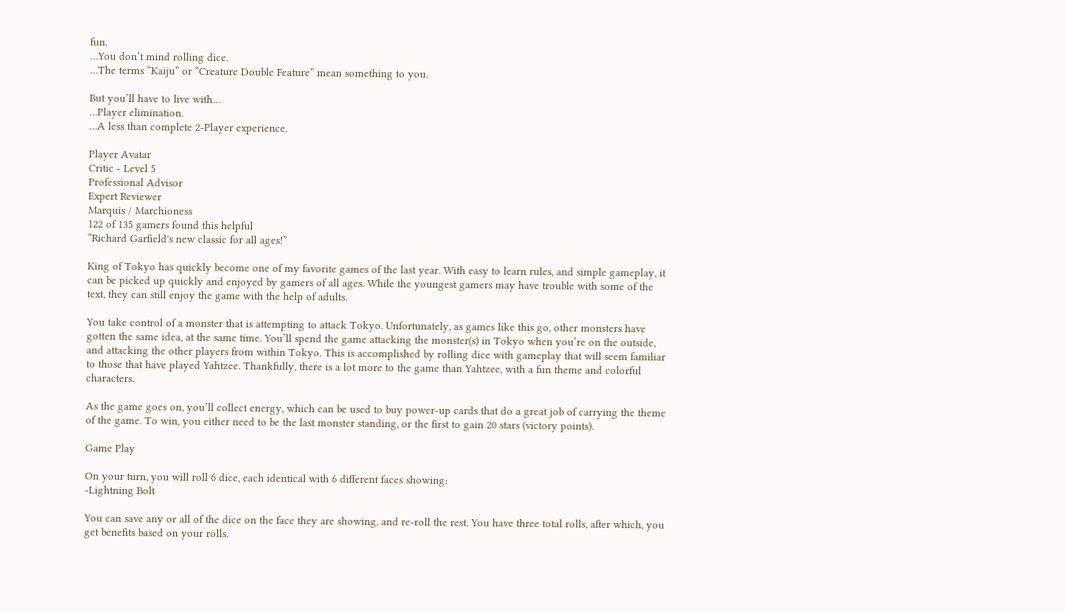fun.
…You don’t mind rolling dice.
…The terms “Kaiju” or “Creature Double Feature” mean something to you.

But you’ll have to live with…
…Player elimination.
…A less than complete 2-Player experience.

Player Avatar
Critic - Level 5
Professional Advisor
Expert Reviewer
Marquis / Marchioness
122 of 135 gamers found this helpful
“Richard Garfield's new classic for all ages!”

King of Tokyo has quickly become one of my favorite games of the last year. With easy to learn rules, and simple gameplay, it can be picked up quickly and enjoyed by gamers of all ages. While the youngest gamers may have trouble with some of the text, they can still enjoy the game with the help of adults.

You take control of a monster that is attempting to attack Tokyo. Unfortunately, as games like this go, other monsters have gotten the same idea, at the same time. You’ll spend the game attacking the monster(s) in Tokyo when you’re on the outside, and attacking the other players from within Tokyo. This is accomplished by rolling dice with gameplay that will seem familiar to those that have played Yahtzee. Thankfully, there is a lot more to the game than Yahtzee, with a fun theme and colorful characters.

As the game goes on, you’ll collect energy, which can be used to buy power-up cards that do a great job of carrying the theme of the game. To win, you either need to be the last monster standing, or the first to gain 20 stars (victory points).

Game Play

On your turn, you will roll 6 dice, each identical with 6 different faces showing:
-Lightning Bolt

You can save any or all of the dice on the face they are showing, and re-roll the rest. You have three total rolls, after which, you get benefits based on your rolls.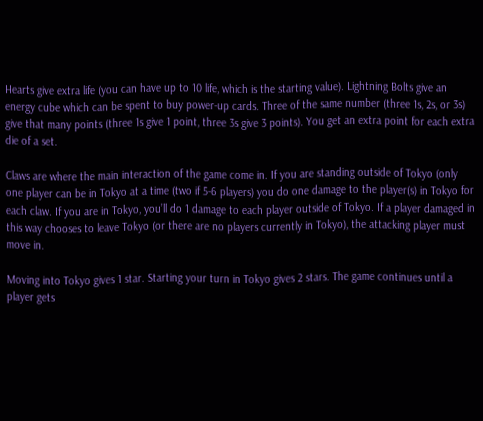Hearts give extra life (you can have up to 10 life, which is the starting value). Lightning Bolts give an energy cube which can be spent to buy power-up cards. Three of the same number (three 1s, 2s, or 3s) give that many points (three 1s give 1 point, three 3s give 3 points). You get an extra point for each extra die of a set.

Claws are where the main interaction of the game come in. If you are standing outside of Tokyo (only one player can be in Tokyo at a time (two if 5-6 players) you do one damage to the player(s) in Tokyo for each claw. If you are in Tokyo, you’ll do 1 damage to each player outside of Tokyo. If a player damaged in this way chooses to leave Tokyo (or there are no players currently in Tokyo), the attacking player must move in.

Moving into Tokyo gives 1 star. Starting your turn in Tokyo gives 2 stars. The game continues until a player gets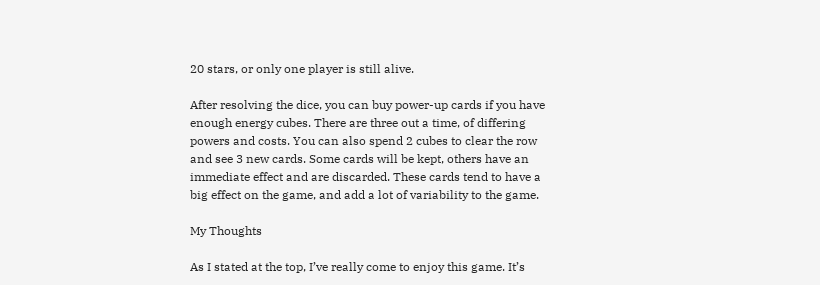20 stars, or only one player is still alive.

After resolving the dice, you can buy power-up cards if you have enough energy cubes. There are three out a time, of differing powers and costs. You can also spend 2 cubes to clear the row and see 3 new cards. Some cards will be kept, others have an immediate effect and are discarded. These cards tend to have a big effect on the game, and add a lot of variability to the game.

My Thoughts

As I stated at the top, I’ve really come to enjoy this game. It’s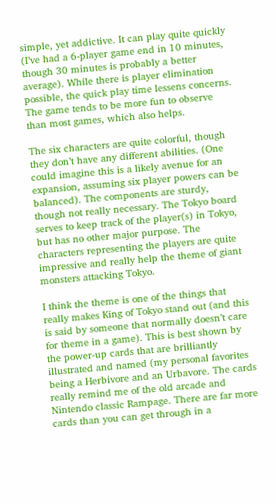simple, yet addictive. It can play quite quickly (I’ve had a 6-player game end in 10 minutes, though 30 minutes is probably a better average). While there is player elimination possible, the quick play time lessens concerns. The game tends to be more fun to observe than most games, which also helps.

The six characters are quite colorful, though they don’t have any different abilities. (One could imagine this is a likely avenue for an expansion, assuming six player powers can be balanced). The components are sturdy, though not really necessary. The Tokyo board serves to keep track of the player(s) in Tokyo, but has no other major purpose. The characters representing the players are quite impressive and really help the theme of giant monsters attacking Tokyo.

I think the theme is one of the things that really makes King of Tokyo stand out (and this is said by someone that normally doesn’t care for theme in a game). This is best shown by the power-up cards that are brilliantly illustrated and named (my personal favorites being a Herbivore and an Urbavore. The cards really remind me of the old arcade and Nintendo classic Rampage. There are far more cards than you can get through in a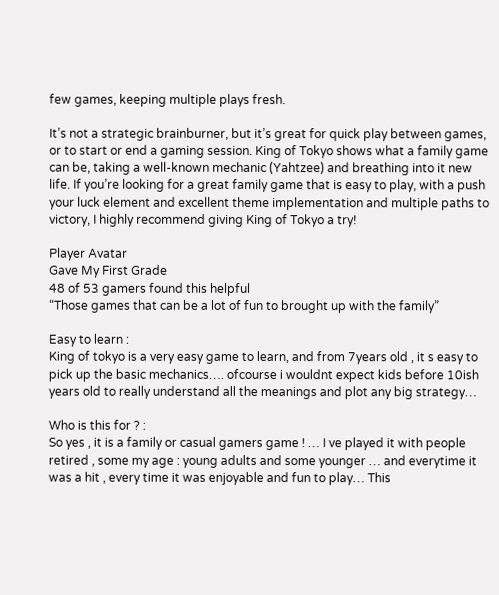few games, keeping multiple plays fresh.

It’s not a strategic brainburner, but it’s great for quick play between games, or to start or end a gaming session. King of Tokyo shows what a family game can be, taking a well-known mechanic (Yahtzee) and breathing into it new life. If you’re looking for a great family game that is easy to play, with a push your luck element and excellent theme implementation and multiple paths to victory, I highly recommend giving King of Tokyo a try!

Player Avatar
Gave My First Grade
48 of 53 gamers found this helpful
“Those games that can be a lot of fun to brought up with the family”

Easy to learn :
King of tokyo is a very easy game to learn, and from 7years old , it s easy to pick up the basic mechanics…. ofcourse i wouldnt expect kids before 10ish years old to really understand all the meanings and plot any big strategy…

Who is this for ? :
So yes , it is a family or casual gamers game ! … I ve played it with people retired , some my age : young adults and some younger … and everytime it was a hit , every time it was enjoyable and fun to play… This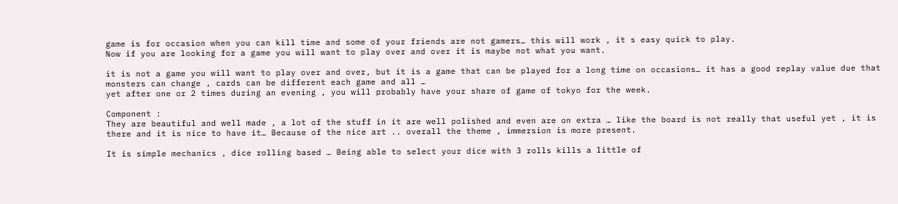game is for occasion when you can kill time and some of your friends are not gamers… this will work , it s easy quick to play.
Now if you are looking for a game you will want to play over and over it is maybe not what you want.

it is not a game you will want to play over and over, but it is a game that can be played for a long time on occasions… it has a good replay value due that monsters can change , cards can be different each game and all …
yet after one or 2 times during an evening , you will probably have your share of game of tokyo for the week.

Component :
They are beautiful and well made , a lot of the stuff in it are well polished and even are on extra … like the board is not really that useful yet , it is there and it is nice to have it… Because of the nice art .. overall the theme , immersion is more present.

It is simple mechanics , dice rolling based … Being able to select your dice with 3 rolls kills a little of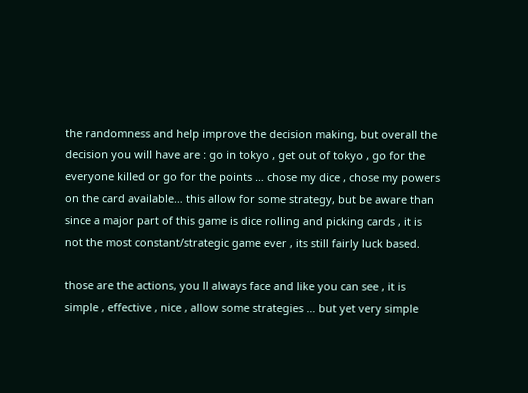the randomness and help improve the decision making, but overall the decision you will have are : go in tokyo , get out of tokyo , go for the everyone killed or go for the points … chose my dice , chose my powers on the card available… this allow for some strategy, but be aware than since a major part of this game is dice rolling and picking cards , it is not the most constant/strategic game ever , its still fairly luck based.

those are the actions, you ll always face and like you can see , it is simple , effective , nice , allow some strategies … but yet very simple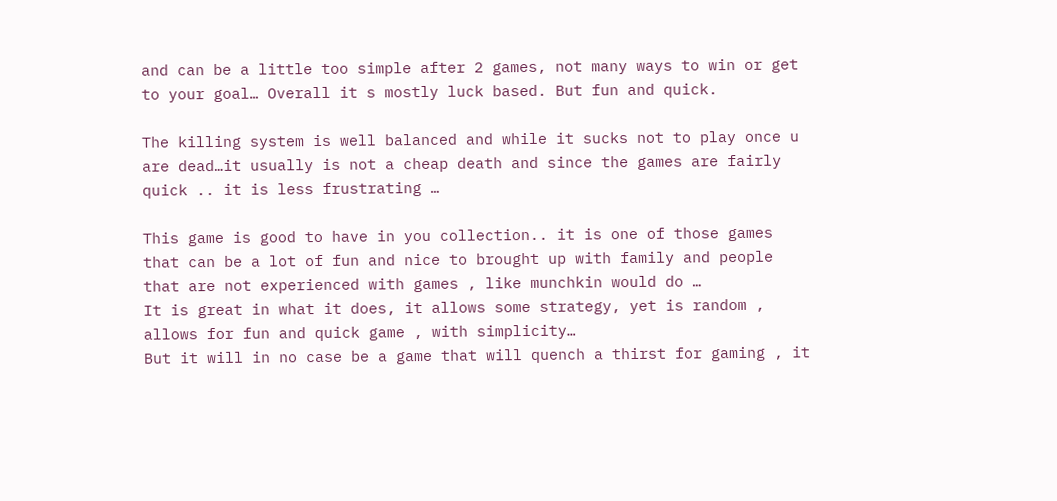and can be a little too simple after 2 games, not many ways to win or get to your goal… Overall it s mostly luck based. But fun and quick.

The killing system is well balanced and while it sucks not to play once u are dead…it usually is not a cheap death and since the games are fairly quick .. it is less frustrating …

This game is good to have in you collection.. it is one of those games that can be a lot of fun and nice to brought up with family and people that are not experienced with games , like munchkin would do …
It is great in what it does, it allows some strategy, yet is random , allows for fun and quick game , with simplicity…
But it will in no case be a game that will quench a thirst for gaming , it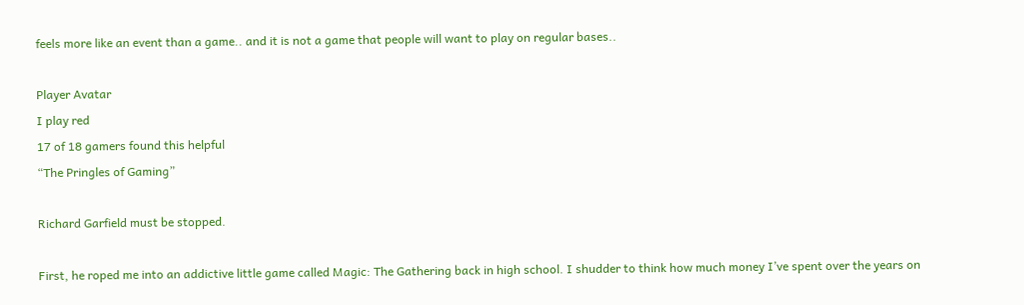feels more like an event than a game.. and it is not a game that people will want to play on regular bases..

Player Avatar
I play red
17 of 18 gamers found this helpful
“The Pringles of Gaming”

Richard Garfield must be stopped.

First, he roped me into an addictive little game called Magic: The Gathering back in high school. I shudder to think how much money I’ve spent over the years on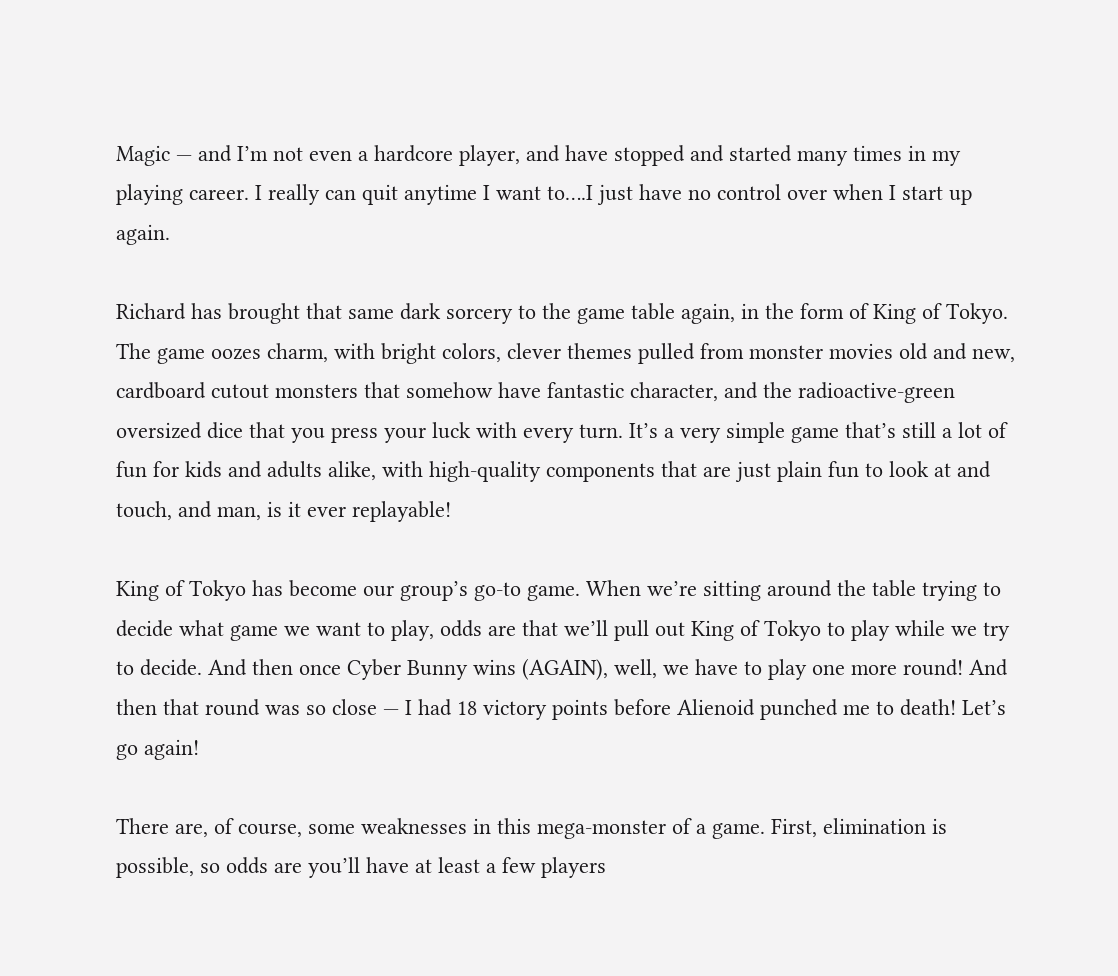Magic — and I’m not even a hardcore player, and have stopped and started many times in my playing career. I really can quit anytime I want to….I just have no control over when I start up again.

Richard has brought that same dark sorcery to the game table again, in the form of King of Tokyo. The game oozes charm, with bright colors, clever themes pulled from monster movies old and new, cardboard cutout monsters that somehow have fantastic character, and the radioactive-green oversized dice that you press your luck with every turn. It’s a very simple game that’s still a lot of fun for kids and adults alike, with high-quality components that are just plain fun to look at and touch, and man, is it ever replayable!

King of Tokyo has become our group’s go-to game. When we’re sitting around the table trying to decide what game we want to play, odds are that we’ll pull out King of Tokyo to play while we try to decide. And then once Cyber Bunny wins (AGAIN), well, we have to play one more round! And then that round was so close — I had 18 victory points before Alienoid punched me to death! Let’s go again!

There are, of course, some weaknesses in this mega-monster of a game. First, elimination is possible, so odds are you’ll have at least a few players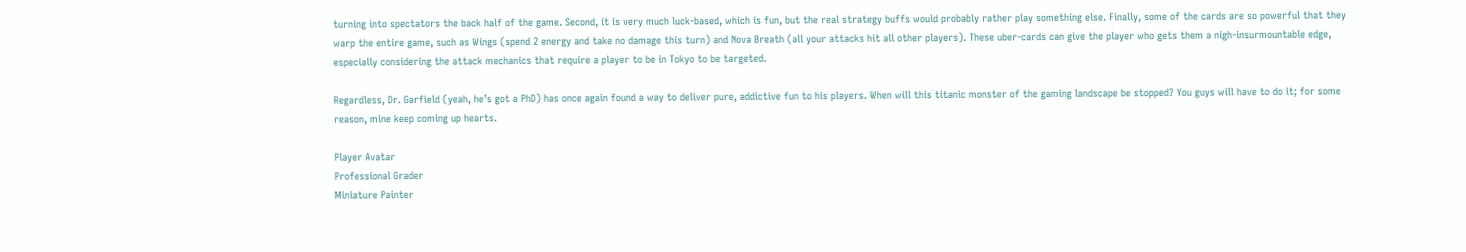turning into spectators the back half of the game. Second, it is very much luck-based, which is fun, but the real strategy buffs would probably rather play something else. Finally, some of the cards are so powerful that they warp the entire game, such as Wings (spend 2 energy and take no damage this turn) and Nova Breath (all your attacks hit all other players). These uber-cards can give the player who gets them a nigh-insurmountable edge, especially considering the attack mechanics that require a player to be in Tokyo to be targeted.

Regardless, Dr. Garfield (yeah, he’s got a PhD) has once again found a way to deliver pure, addictive fun to his players. When will this titanic monster of the gaming landscape be stopped? You guys will have to do it; for some reason, mine keep coming up hearts.

Player Avatar
Professional Grader
Miniature Painter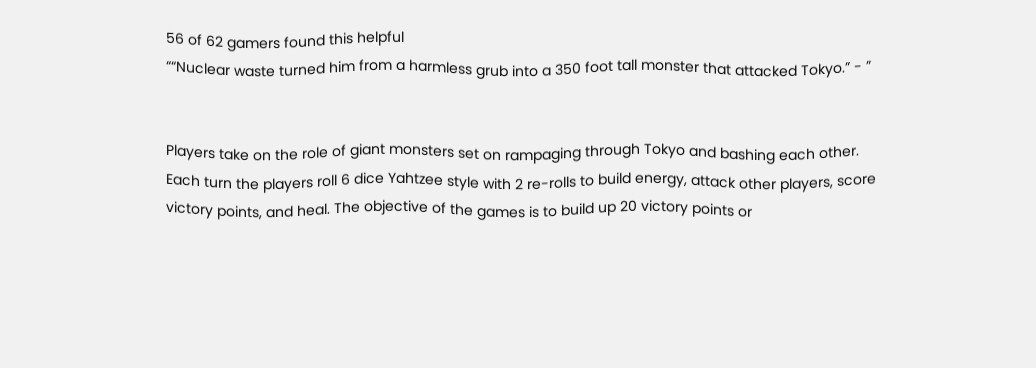56 of 62 gamers found this helpful
““Nuclear waste turned him from a harmless grub into a 350 foot tall monster that attacked Tokyo.” - ”


Players take on the role of giant monsters set on rampaging through Tokyo and bashing each other. Each turn the players roll 6 dice Yahtzee style with 2 re-rolls to build energy, attack other players, score victory points, and heal. The objective of the games is to build up 20 victory points or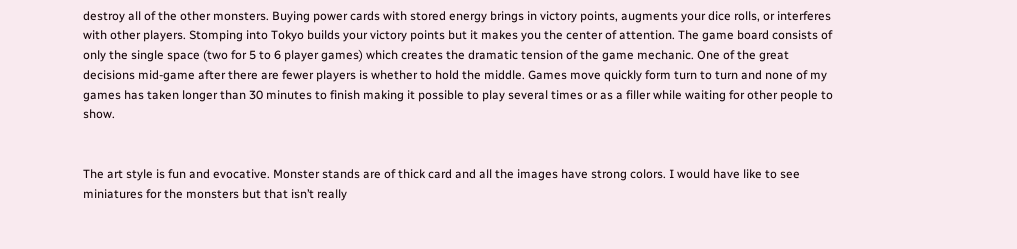destroy all of the other monsters. Buying power cards with stored energy brings in victory points, augments your dice rolls, or interferes with other players. Stomping into Tokyo builds your victory points but it makes you the center of attention. The game board consists of only the single space (two for 5 to 6 player games) which creates the dramatic tension of the game mechanic. One of the great decisions mid-game after there are fewer players is whether to hold the middle. Games move quickly form turn to turn and none of my games has taken longer than 30 minutes to finish making it possible to play several times or as a filler while waiting for other people to show.


The art style is fun and evocative. Monster stands are of thick card and all the images have strong colors. I would have like to see miniatures for the monsters but that isn’t really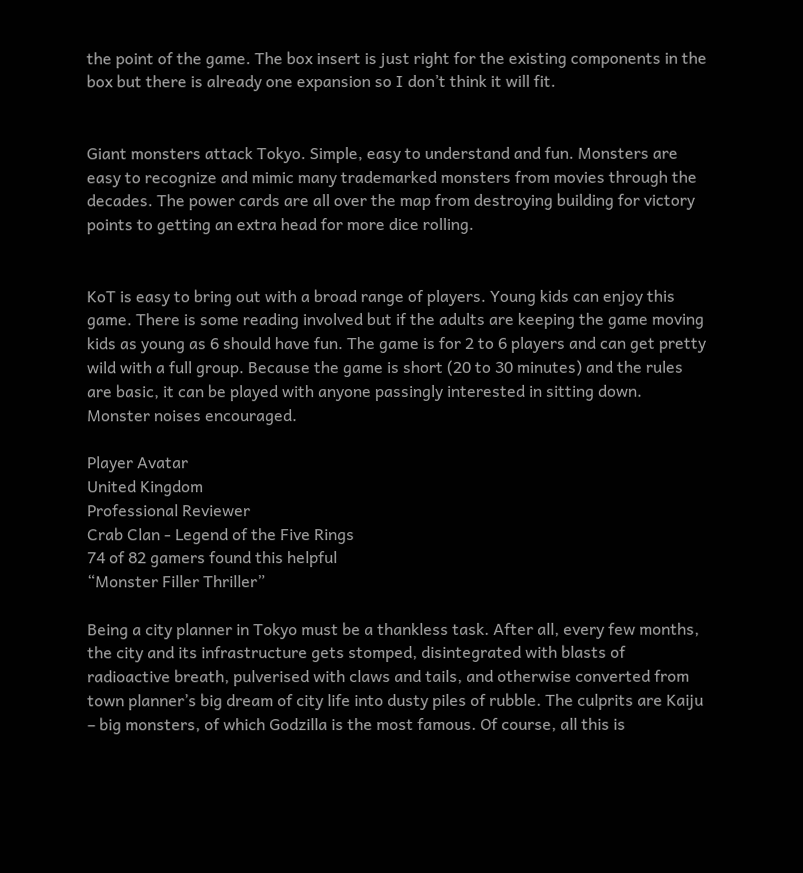the point of the game. The box insert is just right for the existing components in the box but there is already one expansion so I don’t think it will fit.


Giant monsters attack Tokyo. Simple, easy to understand and fun. Monsters are easy to recognize and mimic many trademarked monsters from movies through the decades. The power cards are all over the map from destroying building for victory points to getting an extra head for more dice rolling.


KoT is easy to bring out with a broad range of players. Young kids can enjoy this game. There is some reading involved but if the adults are keeping the game moving kids as young as 6 should have fun. The game is for 2 to 6 players and can get pretty wild with a full group. Because the game is short (20 to 30 minutes) and the rules are basic, it can be played with anyone passingly interested in sitting down. Monster noises encouraged.

Player Avatar
United Kingdom
Professional Reviewer
Crab Clan - Legend of the Five Rings
74 of 82 gamers found this helpful
“Monster Filler Thriller”

Being a city planner in Tokyo must be a thankless task. After all, every few months, the city and its infrastructure gets stomped, disintegrated with blasts of radioactive breath, pulverised with claws and tails, and otherwise converted from town planner’s big dream of city life into dusty piles of rubble. The culprits are Kaiju – big monsters, of which Godzilla is the most famous. Of course, all this is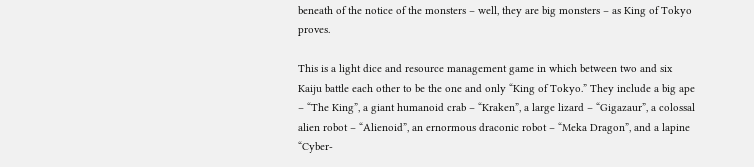beneath of the notice of the monsters – well, they are big monsters – as King of Tokyo proves.

This is a light dice and resource management game in which between two and six Kaiju battle each other to be the one and only “King of Tokyo.” They include a big ape – “The King”, a giant humanoid crab – “Kraken”, a large lizard – “Gigazaur”, a colossal alien robot – “Alienoid”, an ernormous draconic robot – “Meka Dragon”, and a lapine “Cyber-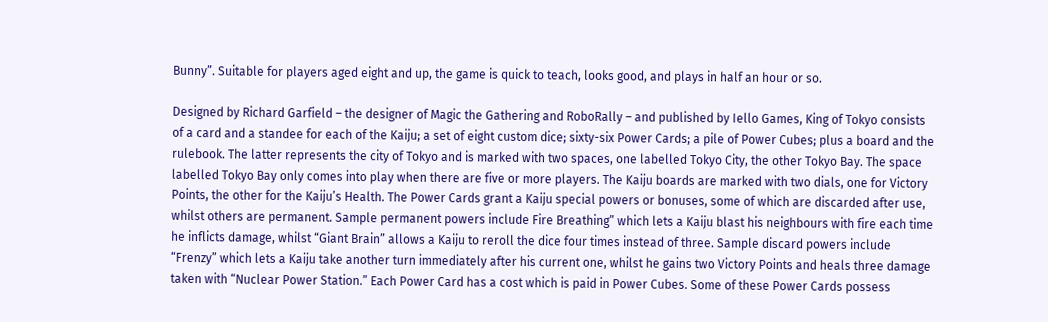Bunny”. Suitable for players aged eight and up, the game is quick to teach, looks good, and plays in half an hour or so.

Designed by Richard Garfield – the designer of Magic the Gathering and RoboRally – and published by Iello Games, King of Tokyo consists of a card and a standee for each of the Kaiju; a set of eight custom dice; sixty-six Power Cards; a pile of Power Cubes; plus a board and the rulebook. The latter represents the city of Tokyo and is marked with two spaces, one labelled Tokyo City, the other Tokyo Bay. The space labelled Tokyo Bay only comes into play when there are five or more players. The Kaiju boards are marked with two dials, one for Victory Points, the other for the Kaiju’s Health. The Power Cards grant a Kaiju special powers or bonuses, some of which are discarded after use, whilst others are permanent. Sample permanent powers include Fire Breathing” which lets a Kaiju blast his neighbours with fire each time he inflicts damage, whilst “Giant Brain” allows a Kaiju to reroll the dice four times instead of three. Sample discard powers include “Frenzy” which lets a Kaiju take another turn immediately after his current one, whilst he gains two Victory Points and heals three damage taken with “Nuclear Power Station.” Each Power Card has a cost which is paid in Power Cubes. Some of these Power Cards possess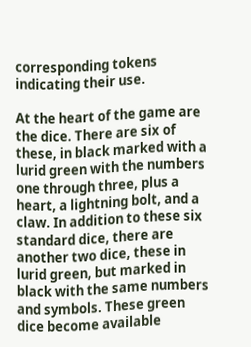corresponding tokens indicating their use.

At the heart of the game are the dice. There are six of these, in black marked with a lurid green with the numbers one through three, plus a heart, a lightning bolt, and a claw. In addition to these six standard dice, there are another two dice, these in lurid green, but marked in black with the same numbers and symbols. These green dice become available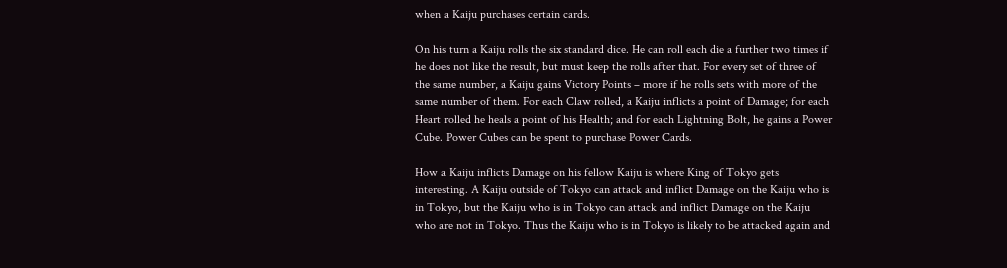when a Kaiju purchases certain cards.

On his turn a Kaiju rolls the six standard dice. He can roll each die a further two times if he does not like the result, but must keep the rolls after that. For every set of three of the same number, a Kaiju gains Victory Points – more if he rolls sets with more of the same number of them. For each Claw rolled, a Kaiju inflicts a point of Damage; for each Heart rolled he heals a point of his Health; and for each Lightning Bolt, he gains a Power Cube. Power Cubes can be spent to purchase Power Cards.

How a Kaiju inflicts Damage on his fellow Kaiju is where King of Tokyo gets interesting. A Kaiju outside of Tokyo can attack and inflict Damage on the Kaiju who is in Tokyo, but the Kaiju who is in Tokyo can attack and inflict Damage on the Kaiju who are not in Tokyo. Thus the Kaiju who is in Tokyo is likely to be attacked again and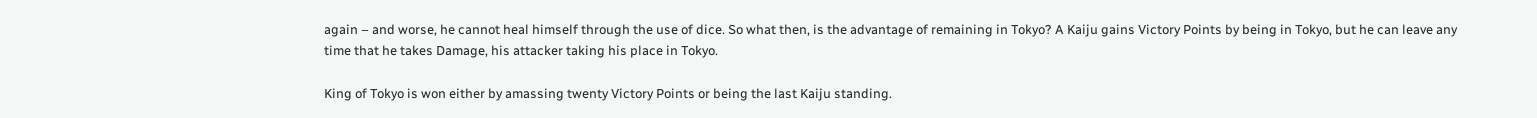again – and worse, he cannot heal himself through the use of dice. So what then, is the advantage of remaining in Tokyo? A Kaiju gains Victory Points by being in Tokyo, but he can leave any time that he takes Damage, his attacker taking his place in Tokyo.

King of Tokyo is won either by amassing twenty Victory Points or being the last Kaiju standing.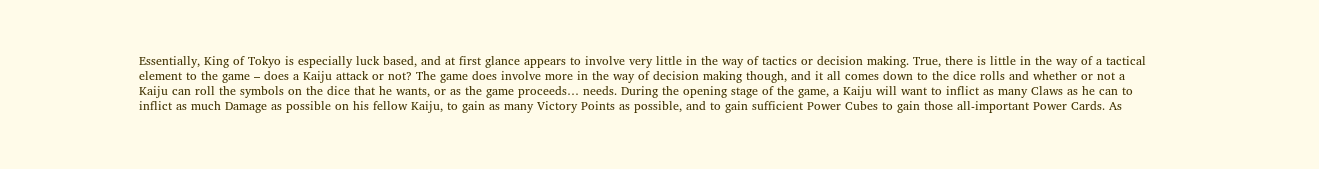Essentially, King of Tokyo is especially luck based, and at first glance appears to involve very little in the way of tactics or decision making. True, there is little in the way of a tactical element to the game – does a Kaiju attack or not? The game does involve more in the way of decision making though, and it all comes down to the dice rolls and whether or not a Kaiju can roll the symbols on the dice that he wants, or as the game proceeds… needs. During the opening stage of the game, a Kaiju will want to inflict as many Claws as he can to inflict as much Damage as possible on his fellow Kaiju, to gain as many Victory Points as possible, and to gain sufficient Power Cubes to gain those all-important Power Cards. As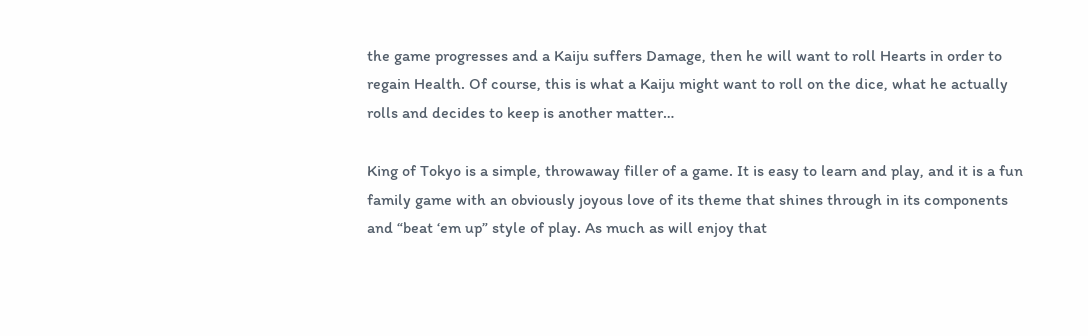the game progresses and a Kaiju suffers Damage, then he will want to roll Hearts in order to regain Health. Of course, this is what a Kaiju might want to roll on the dice, what he actually rolls and decides to keep is another matter…

King of Tokyo is a simple, throwaway filler of a game. It is easy to learn and play, and it is a fun family game with an obviously joyous love of its theme that shines through in its components and “beat ‘em up” style of play. As much as will enjoy that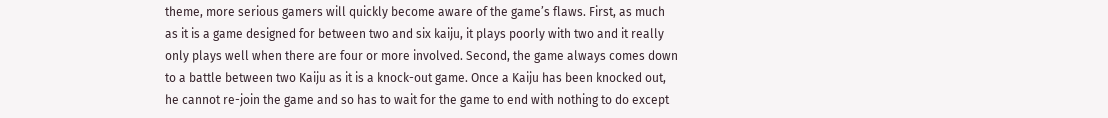theme, more serious gamers will quickly become aware of the game’s flaws. First, as much as it is a game designed for between two and six kaiju, it plays poorly with two and it really only plays well when there are four or more involved. Second, the game always comes down to a battle between two Kaiju as it is a knock-out game. Once a Kaiju has been knocked out, he cannot re-join the game and so has to wait for the game to end with nothing to do except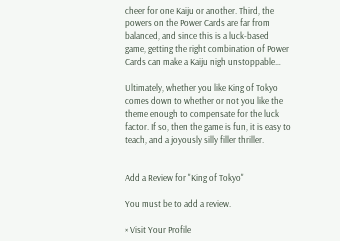cheer for one Kaiju or another. Third, the powers on the Power Cards are far from balanced, and since this is a luck-based game, getting the right combination of Power Cards can make a Kaiju nigh unstoppable…

Ultimately, whether you like King of Tokyo comes down to whether or not you like the theme enough to compensate for the luck factor. If so, then the game is fun, it is easy to teach, and a joyously silly filler thriller.


Add a Review for "King of Tokyo"

You must be to add a review.

× Visit Your Profile